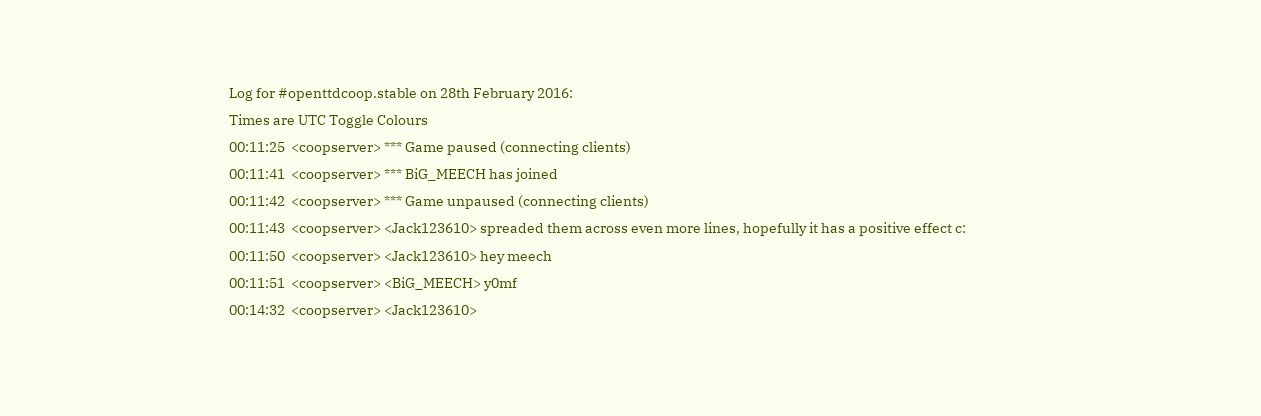Log for #openttdcoop.stable on 28th February 2016:
Times are UTC Toggle Colours
00:11:25  <coopserver> *** Game paused (connecting clients)
00:11:41  <coopserver> *** BiG_MEECH has joined
00:11:42  <coopserver> *** Game unpaused (connecting clients)
00:11:43  <coopserver> <Jack123610> spreaded them across even more lines, hopefully it has a positive effect c:
00:11:50  <coopserver> <Jack123610> hey meech
00:11:51  <coopserver> <BiG_MEECH> y0mf
00:14:32  <coopserver> <Jack123610>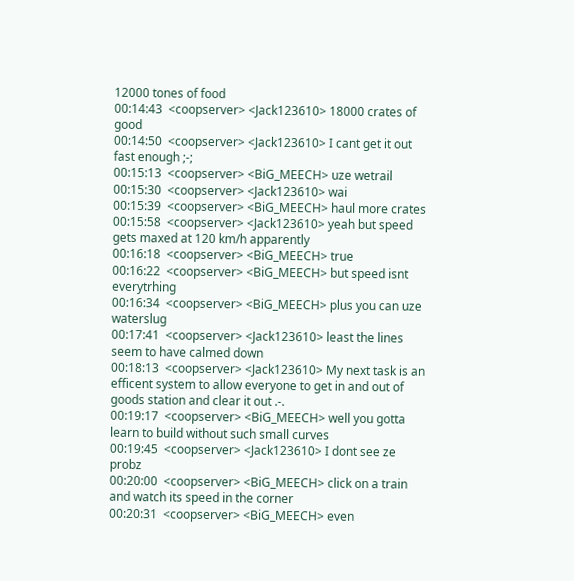12000 tones of food
00:14:43  <coopserver> <Jack123610> 18000 crates of good
00:14:50  <coopserver> <Jack123610> I cant get it out fast enough ;-;
00:15:13  <coopserver> <BiG_MEECH> uze wetrail
00:15:30  <coopserver> <Jack123610> wai
00:15:39  <coopserver> <BiG_MEECH> haul more crates
00:15:58  <coopserver> <Jack123610> yeah but speed gets maxed at 120 km/h apparently
00:16:18  <coopserver> <BiG_MEECH> true
00:16:22  <coopserver> <BiG_MEECH> but speed isnt everytrhing
00:16:34  <coopserver> <BiG_MEECH> plus you can uze waterslug
00:17:41  <coopserver> <Jack123610> least the lines seem to have calmed down
00:18:13  <coopserver> <Jack123610> My next task is an efficent system to allow everyone to get in and out of goods station and clear it out .-.
00:19:17  <coopserver> <BiG_MEECH> well you gotta learn to build without such small curves
00:19:45  <coopserver> <Jack123610> I dont see ze probz
00:20:00  <coopserver> <BiG_MEECH> click on a train and watch its speed in the corner
00:20:31  <coopserver> <BiG_MEECH> even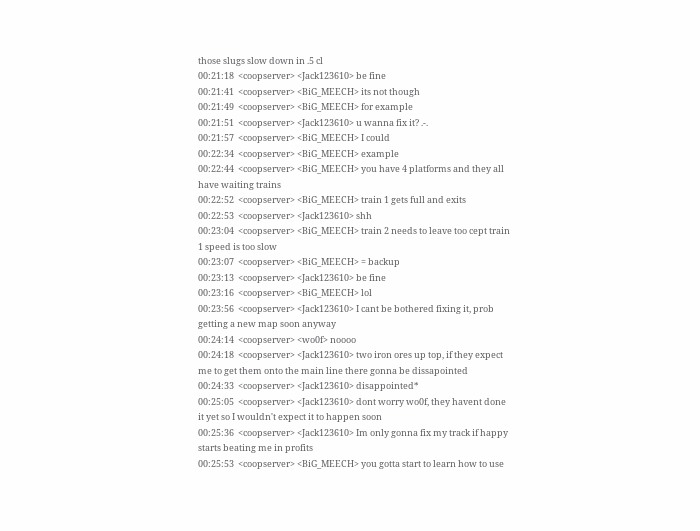those slugs slow down in .5 cl
00:21:18  <coopserver> <Jack123610> be fine
00:21:41  <coopserver> <BiG_MEECH> its not though
00:21:49  <coopserver> <BiG_MEECH> for example
00:21:51  <coopserver> <Jack123610> u wanna fix it? .-.
00:21:57  <coopserver> <BiG_MEECH> I could
00:22:34  <coopserver> <BiG_MEECH> example
00:22:44  <coopserver> <BiG_MEECH> you have 4 platforms and they all have waiting trains
00:22:52  <coopserver> <BiG_MEECH> train 1 gets full and exits
00:22:53  <coopserver> <Jack123610> shh
00:23:04  <coopserver> <BiG_MEECH> train 2 needs to leave too cept train 1 speed is too slow
00:23:07  <coopserver> <BiG_MEECH> = backup
00:23:13  <coopserver> <Jack123610> be fine
00:23:16  <coopserver> <BiG_MEECH> lol
00:23:56  <coopserver> <Jack123610> I cant be bothered fixing it, prob getting a new map soon anyway
00:24:14  <coopserver> <wo0f> noooo
00:24:18  <coopserver> <Jack123610> two iron ores up top, if they expect me to get them onto the main line there gonna be dissapointed
00:24:33  <coopserver> <Jack123610> disappointed*
00:25:05  <coopserver> <Jack123610> dont worry wo0f, they havent done it yet so I wouldn't expect it to happen soon
00:25:36  <coopserver> <Jack123610> Im only gonna fix my track if happy starts beating me in profits
00:25:53  <coopserver> <BiG_MEECH> you gotta start to learn how to use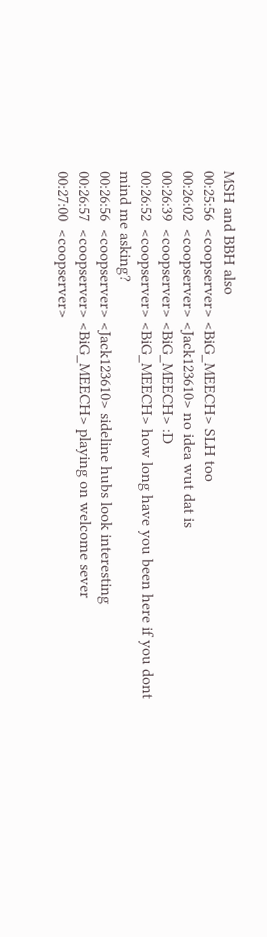MSH and BBH also
00:25:56  <coopserver> <BiG_MEECH> SLH too
00:26:02  <coopserver> <Jack123610> no idea wut dat is
00:26:39  <coopserver> <BiG_MEECH> :D
00:26:52  <coopserver> <BiG_MEECH> how long have you been here if you dont mind me asking?
00:26:56  <coopserver> <Jack123610> sideline hubs look interesting
00:26:57  <coopserver> <BiG_MEECH> playing on welcome sever
00:27:00  <coopserver>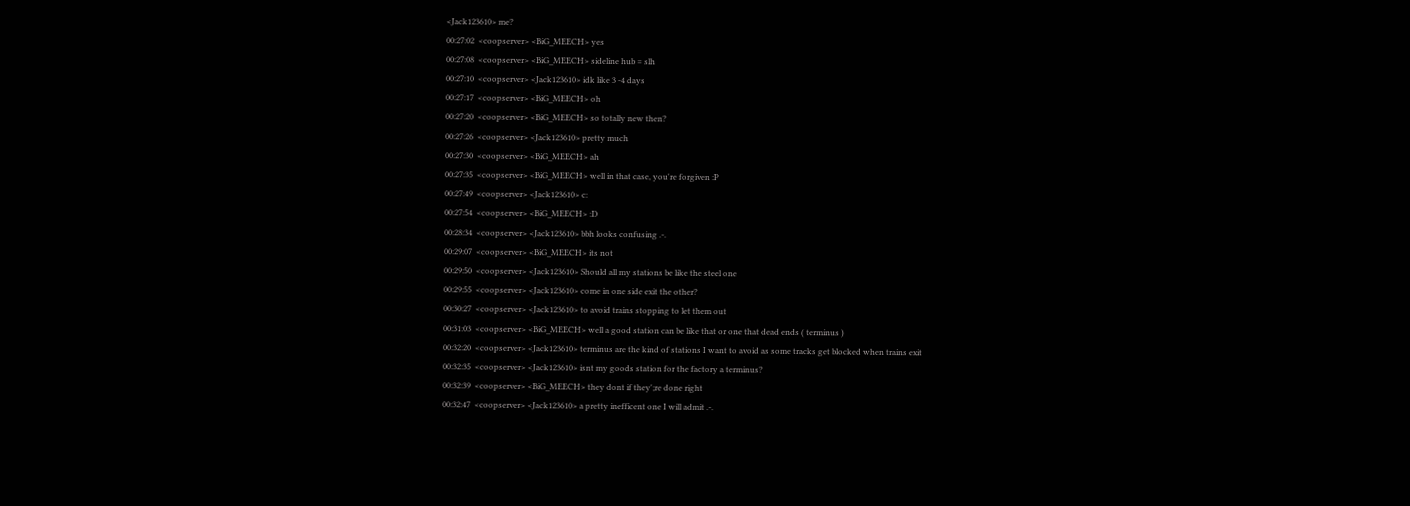<Jack123610> me?
00:27:02  <coopserver> <BiG_MEECH> yes
00:27:08  <coopserver> <BiG_MEECH> sideline hub = slh
00:27:10  <coopserver> <Jack123610> idk like 3 -4 days
00:27:17  <coopserver> <BiG_MEECH> oh
00:27:20  <coopserver> <BiG_MEECH> so totally new then?
00:27:26  <coopserver> <Jack123610> pretty much
00:27:30  <coopserver> <BiG_MEECH> ah
00:27:35  <coopserver> <BiG_MEECH> well in that case, you're forgiven :P
00:27:49  <coopserver> <Jack123610> c:
00:27:54  <coopserver> <BiG_MEECH> :D
00:28:34  <coopserver> <Jack123610> bbh looks confusing .-.
00:29:07  <coopserver> <BiG_MEECH> its not
00:29:50  <coopserver> <Jack123610> Should all my stations be like the steel one
00:29:55  <coopserver> <Jack123610> come in one side exit the other?
00:30:27  <coopserver> <Jack123610> to avoid trains stopping to let them out
00:31:03  <coopserver> <BiG_MEECH> well a good station can be like that or one that dead ends ( terminus )
00:32:20  <coopserver> <Jack123610> terminus are the kind of stations I want to avoid as some tracks get blocked when trains exit
00:32:35  <coopserver> <Jack123610> isnt my goods station for the factory a terminus?
00:32:39  <coopserver> <BiG_MEECH> they dont if they';re done right
00:32:47  <coopserver> <Jack123610> a pretty inefficent one I will admit .-.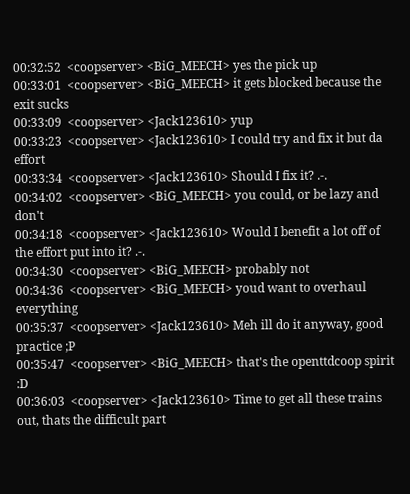00:32:52  <coopserver> <BiG_MEECH> yes the pick up
00:33:01  <coopserver> <BiG_MEECH> it gets blocked because the exit sucks
00:33:09  <coopserver> <Jack123610> yup
00:33:23  <coopserver> <Jack123610> I could try and fix it but da effort
00:33:34  <coopserver> <Jack123610> Should I fix it? .-.
00:34:02  <coopserver> <BiG_MEECH> you could, or be lazy and don't
00:34:18  <coopserver> <Jack123610> Would I benefit a lot off of the effort put into it? .-.
00:34:30  <coopserver> <BiG_MEECH> probably not
00:34:36  <coopserver> <BiG_MEECH> youd want to overhaul everything
00:35:37  <coopserver> <Jack123610> Meh ill do it anyway, good practice ;P
00:35:47  <coopserver> <BiG_MEECH> that's the openttdcoop spirit :D
00:36:03  <coopserver> <Jack123610> Time to get all these trains out, thats the difficult part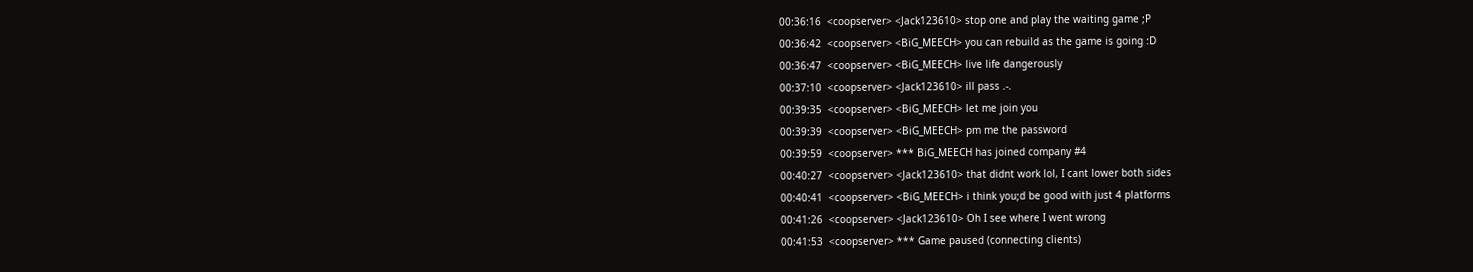00:36:16  <coopserver> <Jack123610> stop one and play the waiting game ;P
00:36:42  <coopserver> <BiG_MEECH> you can rebuild as the game is going :D
00:36:47  <coopserver> <BiG_MEECH> live life dangerously
00:37:10  <coopserver> <Jack123610> ill pass .-.
00:39:35  <coopserver> <BiG_MEECH> let me join you
00:39:39  <coopserver> <BiG_MEECH> pm me the password
00:39:59  <coopserver> *** BiG_MEECH has joined company #4
00:40:27  <coopserver> <Jack123610> that didnt work lol, I cant lower both sides
00:40:41  <coopserver> <BiG_MEECH> i think you;d be good with just 4 platforms
00:41:26  <coopserver> <Jack123610> Oh I see where I went wrong
00:41:53  <coopserver> *** Game paused (connecting clients)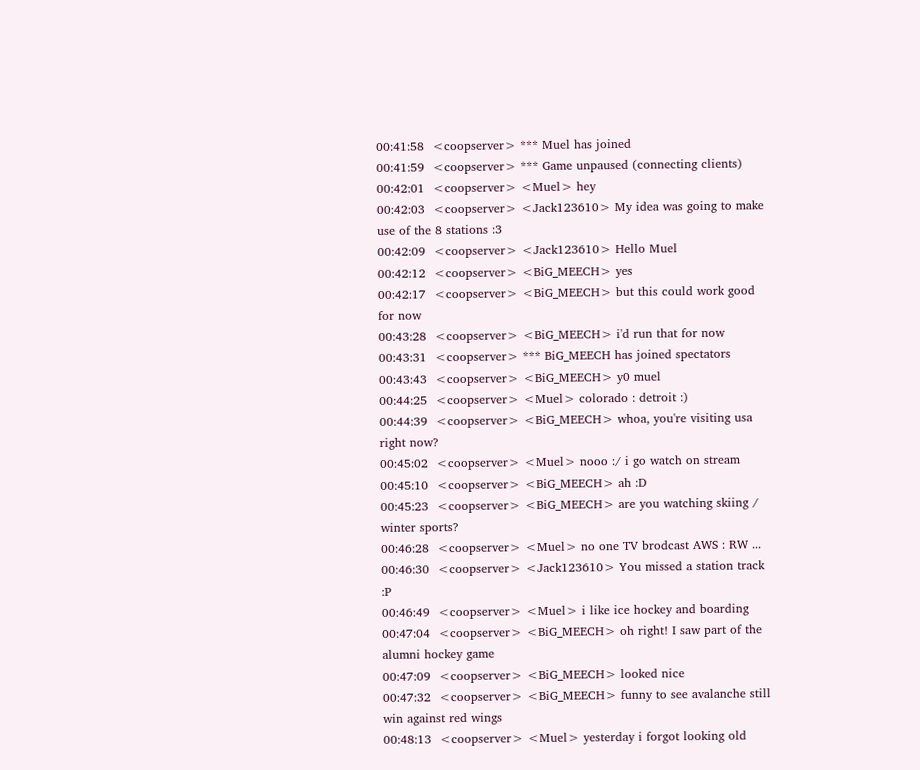00:41:58  <coopserver> *** Muel has joined
00:41:59  <coopserver> *** Game unpaused (connecting clients)
00:42:01  <coopserver> <Muel> hey
00:42:03  <coopserver> <Jack123610> My idea was going to make use of the 8 stations :3
00:42:09  <coopserver> <Jack123610> Hello Muel
00:42:12  <coopserver> <BiG_MEECH> yes
00:42:17  <coopserver> <BiG_MEECH> but this could work good for now
00:43:28  <coopserver> <BiG_MEECH> i'd run that for now
00:43:31  <coopserver> *** BiG_MEECH has joined spectators
00:43:43  <coopserver> <BiG_MEECH> y0 muel
00:44:25  <coopserver> <Muel> colorado : detroit :)
00:44:39  <coopserver> <BiG_MEECH> whoa, you're visiting usa right now?
00:45:02  <coopserver> <Muel> nooo :/ i go watch on stream
00:45:10  <coopserver> <BiG_MEECH> ah :D
00:45:23  <coopserver> <BiG_MEECH> are you watching skiing / winter sports?
00:46:28  <coopserver> <Muel> no one TV brodcast AWS : RW ...
00:46:30  <coopserver> <Jack123610> You missed a station track :P
00:46:49  <coopserver> <Muel> i like ice hockey and boarding
00:47:04  <coopserver> <BiG_MEECH> oh right! I saw part of the alumni hockey game
00:47:09  <coopserver> <BiG_MEECH> looked nice
00:47:32  <coopserver> <BiG_MEECH> funny to see avalanche still win against red wings
00:48:13  <coopserver> <Muel> yesterday i forgot looking old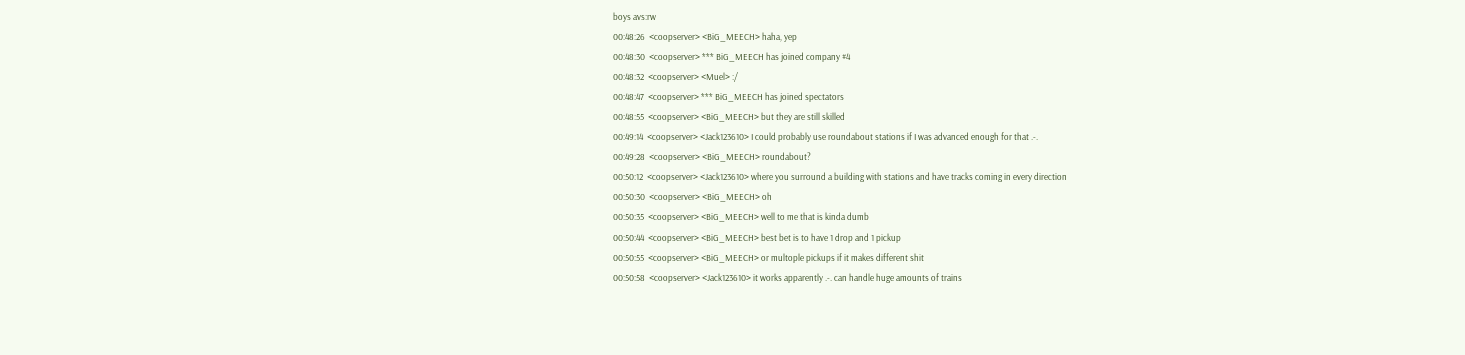boys avs:rw
00:48:26  <coopserver> <BiG_MEECH> haha, yep
00:48:30  <coopserver> *** BiG_MEECH has joined company #4
00:48:32  <coopserver> <Muel> :/
00:48:47  <coopserver> *** BiG_MEECH has joined spectators
00:48:55  <coopserver> <BiG_MEECH> but they are still skilled
00:49:14  <coopserver> <Jack123610> I could probably use roundabout stations if I was advanced enough for that .-.
00:49:28  <coopserver> <BiG_MEECH> roundabout?
00:50:12  <coopserver> <Jack123610> where you surround a building with stations and have tracks coming in every direction
00:50:30  <coopserver> <BiG_MEECH> oh
00:50:35  <coopserver> <BiG_MEECH> well to me that is kinda dumb
00:50:44  <coopserver> <BiG_MEECH> best bet is to have 1 drop and 1 pickup
00:50:55  <coopserver> <BiG_MEECH> or multople pickups if it makes different shit
00:50:58  <coopserver> <Jack123610> it works apparently .-. can handle huge amounts of trains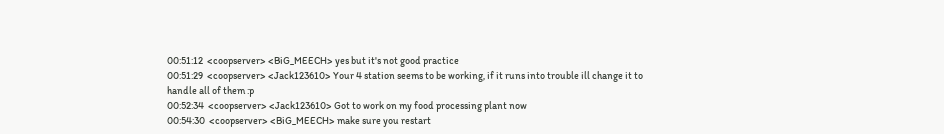00:51:12  <coopserver> <BiG_MEECH> yes but it's not good practice
00:51:29  <coopserver> <Jack123610> Your 4 station seems to be working, if it runs into trouble ill change it to handle all of them :p
00:52:34  <coopserver> <Jack123610> Got to work on my food processing plant now
00:54:30  <coopserver> <BiG_MEECH> make sure you restart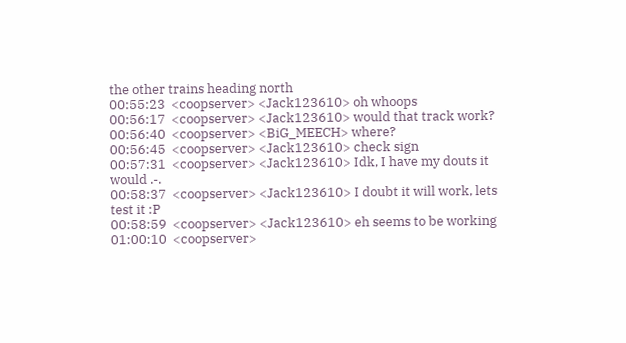the other trains heading north
00:55:23  <coopserver> <Jack123610> oh whoops
00:56:17  <coopserver> <Jack123610> would that track work?
00:56:40  <coopserver> <BiG_MEECH> where?
00:56:45  <coopserver> <Jack123610> check sign
00:57:31  <coopserver> <Jack123610> Idk, I have my douts it would .-.
00:58:37  <coopserver> <Jack123610> I doubt it will work, lets test it :P
00:58:59  <coopserver> <Jack123610> eh seems to be working
01:00:10  <coopserver>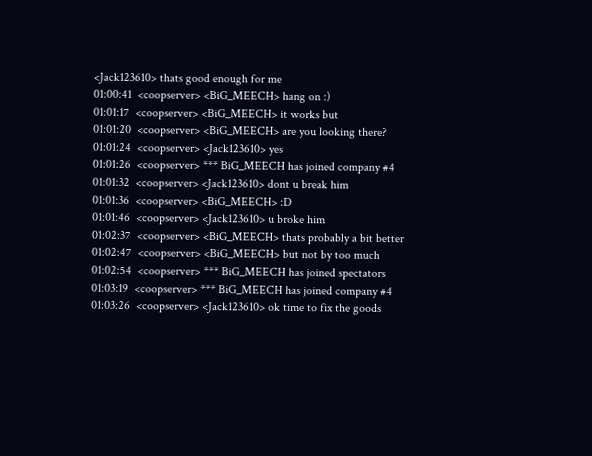<Jack123610> thats good enough for me
01:00:41  <coopserver> <BiG_MEECH> hang on :)
01:01:17  <coopserver> <BiG_MEECH> it works but
01:01:20  <coopserver> <BiG_MEECH> are you looking there?
01:01:24  <coopserver> <Jack123610> yes
01:01:26  <coopserver> *** BiG_MEECH has joined company #4
01:01:32  <coopserver> <Jack123610> dont u break him
01:01:36  <coopserver> <BiG_MEECH> :D
01:01:46  <coopserver> <Jack123610> u broke him
01:02:37  <coopserver> <BiG_MEECH> thats probably a bit better
01:02:47  <coopserver> <BiG_MEECH> but not by too much
01:02:54  <coopserver> *** BiG_MEECH has joined spectators
01:03:19  <coopserver> *** BiG_MEECH has joined company #4
01:03:26  <coopserver> <Jack123610> ok time to fix the goods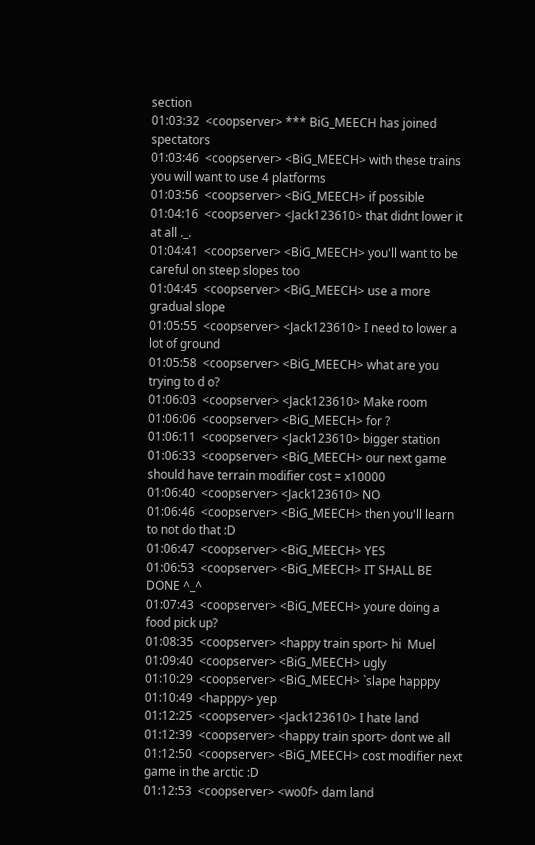section
01:03:32  <coopserver> *** BiG_MEECH has joined spectators
01:03:46  <coopserver> <BiG_MEECH> with these trains you will want to use 4 platforms
01:03:56  <coopserver> <BiG_MEECH> if possible
01:04:16  <coopserver> <Jack123610> that didnt lower it at all ._.
01:04:41  <coopserver> <BiG_MEECH> you'll want to be careful on steep slopes too
01:04:45  <coopserver> <BiG_MEECH> use a more gradual slope
01:05:55  <coopserver> <Jack123610> I need to lower a lot of ground
01:05:58  <coopserver> <BiG_MEECH> what are you trying to d o?
01:06:03  <coopserver> <Jack123610> Make room
01:06:06  <coopserver> <BiG_MEECH> for ?
01:06:11  <coopserver> <Jack123610> bigger station
01:06:33  <coopserver> <BiG_MEECH> our next game should have terrain modifier cost = x10000
01:06:40  <coopserver> <Jack123610> NO
01:06:46  <coopserver> <BiG_MEECH> then you'll learn to not do that :D
01:06:47  <coopserver> <BiG_MEECH> YES
01:06:53  <coopserver> <BiG_MEECH> IT SHALL BE DONE ^_^
01:07:43  <coopserver> <BiG_MEECH> youre doing a food pick up?
01:08:35  <coopserver> <happy train sport> hi  Muel
01:09:40  <coopserver> <BiG_MEECH> ugly
01:10:29  <coopserver> <BiG_MEECH> `slape happpy
01:10:49  <happpy> yep
01:12:25  <coopserver> <Jack123610> I hate land
01:12:39  <coopserver> <happy train sport> dont we all
01:12:50  <coopserver> <BiG_MEECH> cost modifier next game in the arctic :D
01:12:53  <coopserver> <wo0f> dam land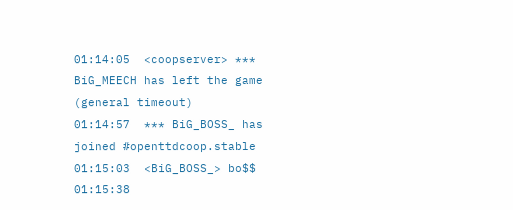01:14:05  <coopserver> *** BiG_MEECH has left the game (general timeout)
01:14:57  *** BiG_BOSS_ has joined #openttdcoop.stable
01:15:03  <BiG_BOSS_> bo$$
01:15:38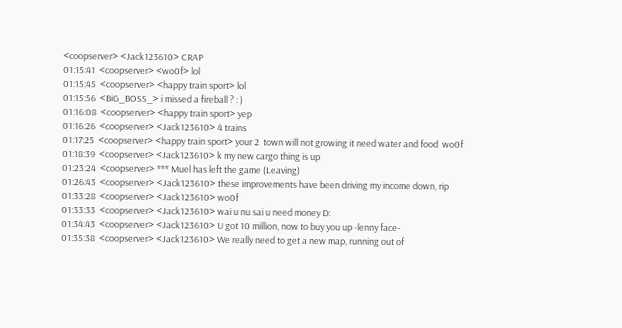<coopserver> <Jack123610> CRAP
01:15:41  <coopserver> <wo0f> lol
01:15:45  <coopserver> <happy train sport> lol
01:15:56  <BiG_BOSS_> i missed a fireball ? : )
01:16:08  <coopserver> <happy train sport> yep
01:16:26  <coopserver> <Jack123610> 4 trains
01:17:25  <coopserver> <happy train sport> your 2  town will not growing it need water and food  wo0f
01:18:39  <coopserver> <Jack123610> k my new cargo thing is up
01:23:24  <coopserver> *** Muel has left the game (Leaving)
01:26:43  <coopserver> <Jack123610> these improvements have been driving my income down, rip
01:33:28  <coopserver> <Jack123610> wo0f
01:33:33  <coopserver> <Jack123610> wai u nu sai u need money D:
01:34:43  <coopserver> <Jack123610> U got 10 million, now to buy you up -lenny face-
01:35:38  <coopserver> <Jack123610> We really need to get a new map, running out of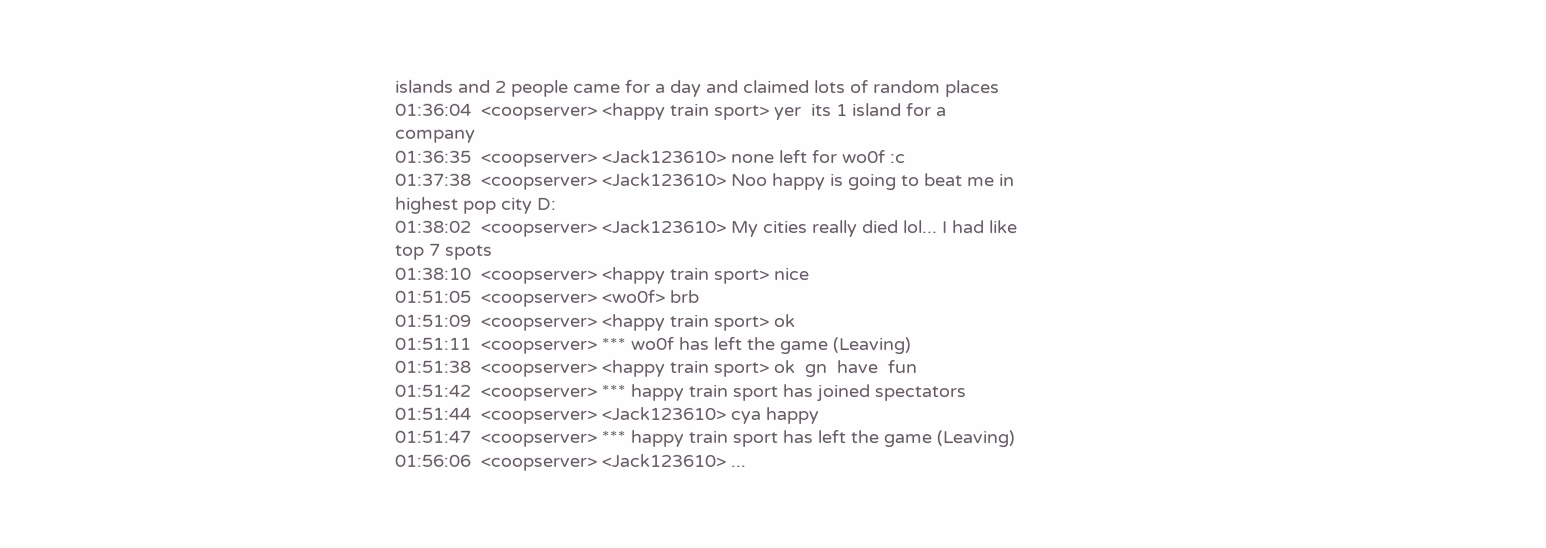islands and 2 people came for a day and claimed lots of random places
01:36:04  <coopserver> <happy train sport> yer  its 1 island for a company
01:36:35  <coopserver> <Jack123610> none left for wo0f :c
01:37:38  <coopserver> <Jack123610> Noo happy is going to beat me in highest pop city D:
01:38:02  <coopserver> <Jack123610> My cities really died lol... I had like top 7 spots
01:38:10  <coopserver> <happy train sport> nice
01:51:05  <coopserver> <wo0f> brb
01:51:09  <coopserver> <happy train sport> ok
01:51:11  <coopserver> *** wo0f has left the game (Leaving)
01:51:38  <coopserver> <happy train sport> ok  gn  have  fun
01:51:42  <coopserver> *** happy train sport has joined spectators
01:51:44  <coopserver> <Jack123610> cya happy
01:51:47  <coopserver> *** happy train sport has left the game (Leaving)
01:56:06  <coopserver> <Jack123610> ...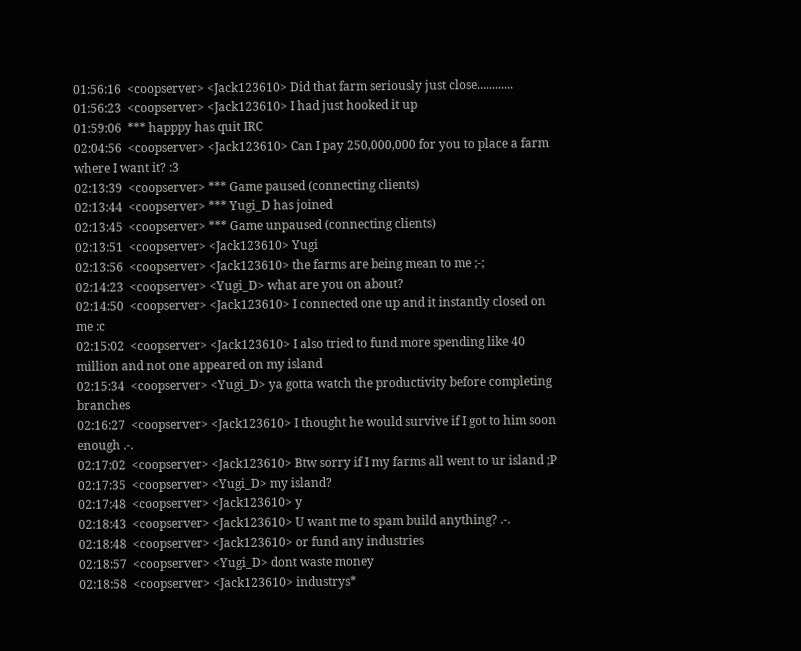01:56:16  <coopserver> <Jack123610> Did that farm seriously just close............
01:56:23  <coopserver> <Jack123610> I had just hooked it up
01:59:06  *** happpy has quit IRC
02:04:56  <coopserver> <Jack123610> Can I pay 250,000,000 for you to place a farm where I want it? :3
02:13:39  <coopserver> *** Game paused (connecting clients)
02:13:44  <coopserver> *** Yugi_D has joined
02:13:45  <coopserver> *** Game unpaused (connecting clients)
02:13:51  <coopserver> <Jack123610> Yugi
02:13:56  <coopserver> <Jack123610> the farms are being mean to me ;-;
02:14:23  <coopserver> <Yugi_D> what are you on about?
02:14:50  <coopserver> <Jack123610> I connected one up and it instantly closed on me :c
02:15:02  <coopserver> <Jack123610> I also tried to fund more spending like 40 million and not one appeared on my island
02:15:34  <coopserver> <Yugi_D> ya gotta watch the productivity before completing branches
02:16:27  <coopserver> <Jack123610> I thought he would survive if I got to him soon enough .-.
02:17:02  <coopserver> <Jack123610> Btw sorry if I my farms all went to ur island ;P
02:17:35  <coopserver> <Yugi_D> my island?
02:17:48  <coopserver> <Jack123610> y
02:18:43  <coopserver> <Jack123610> U want me to spam build anything? .-.
02:18:48  <coopserver> <Jack123610> or fund any industries
02:18:57  <coopserver> <Yugi_D> dont waste money
02:18:58  <coopserver> <Jack123610> industrys*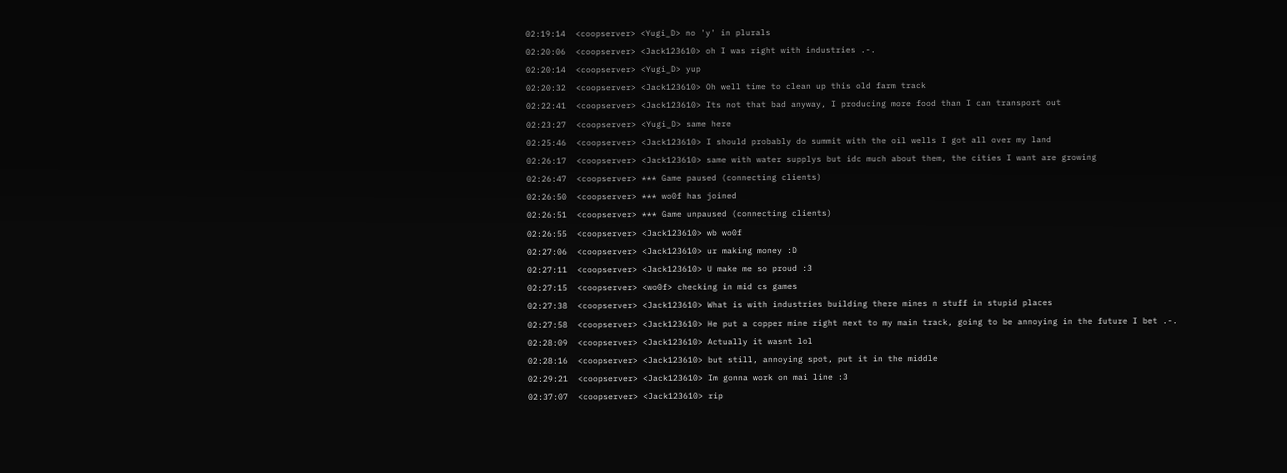02:19:14  <coopserver> <Yugi_D> no 'y' in plurals
02:20:06  <coopserver> <Jack123610> oh I was right with industries .-.
02:20:14  <coopserver> <Yugi_D> yup
02:20:32  <coopserver> <Jack123610> Oh well time to clean up this old farm track
02:22:41  <coopserver> <Jack123610> Its not that bad anyway, I producing more food than I can transport out
02:23:27  <coopserver> <Yugi_D> same here
02:25:46  <coopserver> <Jack123610> I should probably do summit with the oil wells I got all over my land
02:26:17  <coopserver> <Jack123610> same with water supplys but idc much about them, the cities I want are growing
02:26:47  <coopserver> *** Game paused (connecting clients)
02:26:50  <coopserver> *** wo0f has joined
02:26:51  <coopserver> *** Game unpaused (connecting clients)
02:26:55  <coopserver> <Jack123610> wb wo0f
02:27:06  <coopserver> <Jack123610> ur making money :D
02:27:11  <coopserver> <Jack123610> U make me so proud :3
02:27:15  <coopserver> <wo0f> checking in mid cs games
02:27:38  <coopserver> <Jack123610> What is with industries building there mines n stuff in stupid places
02:27:58  <coopserver> <Jack123610> He put a copper mine right next to my main track, going to be annoying in the future I bet .-.
02:28:09  <coopserver> <Jack123610> Actually it wasnt lol
02:28:16  <coopserver> <Jack123610> but still, annoying spot, put it in the middle
02:29:21  <coopserver> <Jack123610> Im gonna work on mai line :3
02:37:07  <coopserver> <Jack123610> rip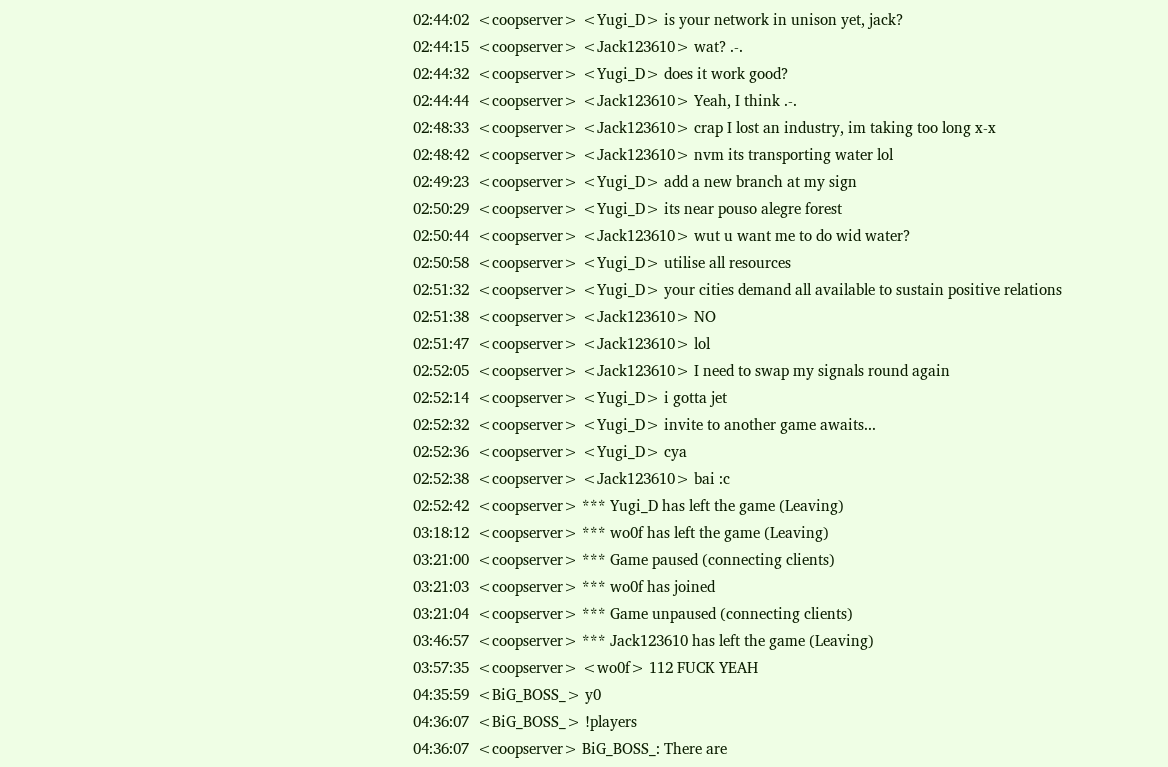02:44:02  <coopserver> <Yugi_D> is your network in unison yet, jack?
02:44:15  <coopserver> <Jack123610> wat? .-.
02:44:32  <coopserver> <Yugi_D> does it work good?
02:44:44  <coopserver> <Jack123610> Yeah, I think .-.
02:48:33  <coopserver> <Jack123610> crap I lost an industry, im taking too long x-x
02:48:42  <coopserver> <Jack123610> nvm its transporting water lol
02:49:23  <coopserver> <Yugi_D> add a new branch at my sign
02:50:29  <coopserver> <Yugi_D> its near pouso alegre forest
02:50:44  <coopserver> <Jack123610> wut u want me to do wid water?
02:50:58  <coopserver> <Yugi_D> utilise all resources
02:51:32  <coopserver> <Yugi_D> your cities demand all available to sustain positive relations
02:51:38  <coopserver> <Jack123610> NO
02:51:47  <coopserver> <Jack123610> lol
02:52:05  <coopserver> <Jack123610> I need to swap my signals round again
02:52:14  <coopserver> <Yugi_D> i gotta jet
02:52:32  <coopserver> <Yugi_D> invite to another game awaits...
02:52:36  <coopserver> <Yugi_D> cya
02:52:38  <coopserver> <Jack123610> bai :c
02:52:42  <coopserver> *** Yugi_D has left the game (Leaving)
03:18:12  <coopserver> *** wo0f has left the game (Leaving)
03:21:00  <coopserver> *** Game paused (connecting clients)
03:21:03  <coopserver> *** wo0f has joined
03:21:04  <coopserver> *** Game unpaused (connecting clients)
03:46:57  <coopserver> *** Jack123610 has left the game (Leaving)
03:57:35  <coopserver> <wo0f> 112 FUCK YEAH
04:35:59  <BiG_BOSS_> y0
04:36:07  <BiG_BOSS_> !players
04:36:07  <coopserver> BiG_BOSS_: There are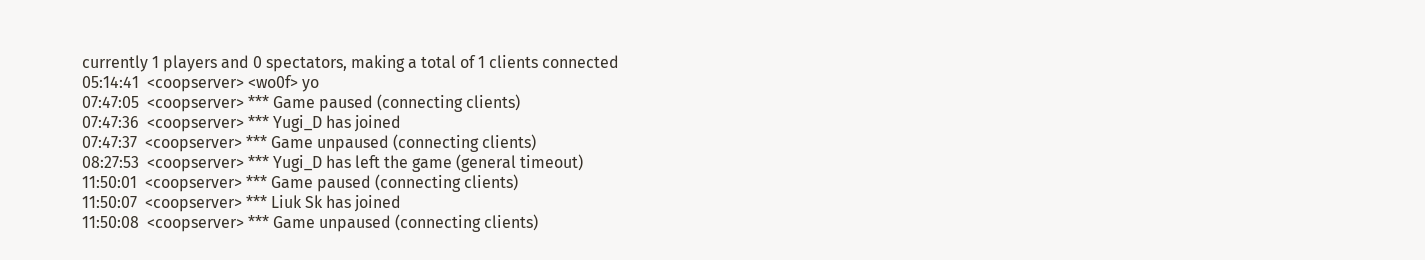currently 1 players and 0 spectators, making a total of 1 clients connected
05:14:41  <coopserver> <wo0f> yo
07:47:05  <coopserver> *** Game paused (connecting clients)
07:47:36  <coopserver> *** Yugi_D has joined
07:47:37  <coopserver> *** Game unpaused (connecting clients)
08:27:53  <coopserver> *** Yugi_D has left the game (general timeout)
11:50:01  <coopserver> *** Game paused (connecting clients)
11:50:07  <coopserver> *** Liuk Sk has joined
11:50:08  <coopserver> *** Game unpaused (connecting clients)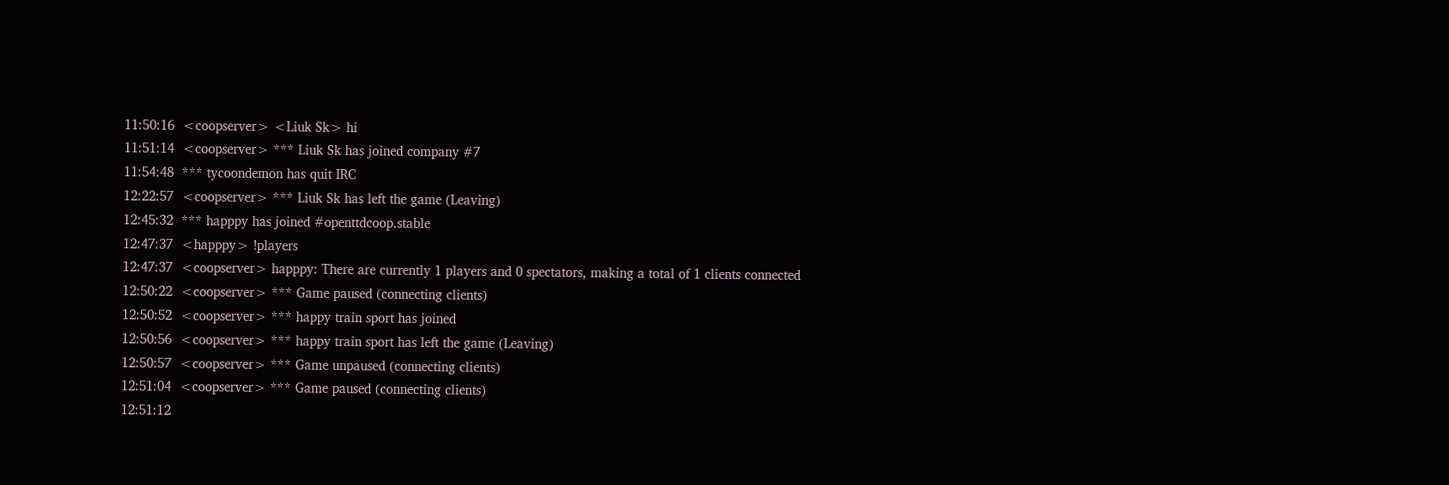11:50:16  <coopserver> <Liuk Sk> hi
11:51:14  <coopserver> *** Liuk Sk has joined company #7
11:54:48  *** tycoondemon has quit IRC
12:22:57  <coopserver> *** Liuk Sk has left the game (Leaving)
12:45:32  *** happpy has joined #openttdcoop.stable
12:47:37  <happpy> !players
12:47:37  <coopserver> happpy: There are currently 1 players and 0 spectators, making a total of 1 clients connected
12:50:22  <coopserver> *** Game paused (connecting clients)
12:50:52  <coopserver> *** happy train sport has joined
12:50:56  <coopserver> *** happy train sport has left the game (Leaving)
12:50:57  <coopserver> *** Game unpaused (connecting clients)
12:51:04  <coopserver> *** Game paused (connecting clients)
12:51:12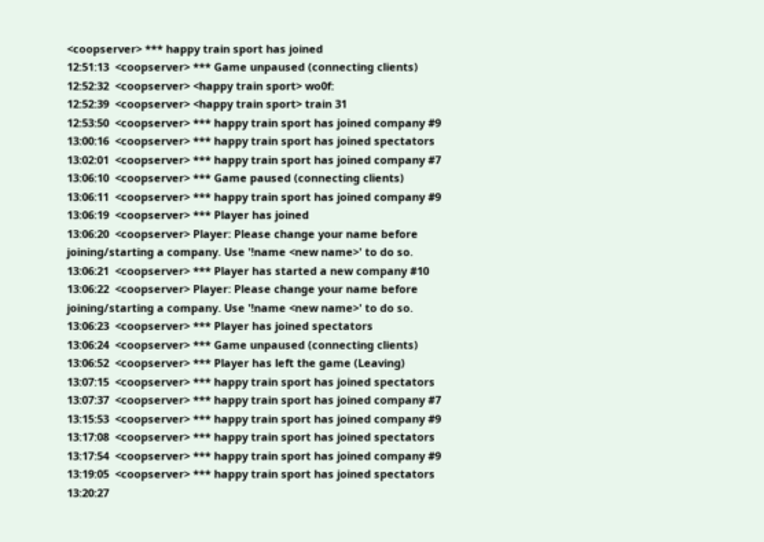<coopserver> *** happy train sport has joined
12:51:13  <coopserver> *** Game unpaused (connecting clients)
12:52:32  <coopserver> <happy train sport> wo0f:
12:52:39  <coopserver> <happy train sport> train 31
12:53:50  <coopserver> *** happy train sport has joined company #9
13:00:16  <coopserver> *** happy train sport has joined spectators
13:02:01  <coopserver> *** happy train sport has joined company #7
13:06:10  <coopserver> *** Game paused (connecting clients)
13:06:11  <coopserver> *** happy train sport has joined company #9
13:06:19  <coopserver> *** Player has joined
13:06:20  <coopserver> Player: Please change your name before joining/starting a company. Use '!name <new name>' to do so.
13:06:21  <coopserver> *** Player has started a new company #10
13:06:22  <coopserver> Player: Please change your name before joining/starting a company. Use '!name <new name>' to do so.
13:06:23  <coopserver> *** Player has joined spectators
13:06:24  <coopserver> *** Game unpaused (connecting clients)
13:06:52  <coopserver> *** Player has left the game (Leaving)
13:07:15  <coopserver> *** happy train sport has joined spectators
13:07:37  <coopserver> *** happy train sport has joined company #7
13:15:53  <coopserver> *** happy train sport has joined company #9
13:17:08  <coopserver> *** happy train sport has joined spectators
13:17:54  <coopserver> *** happy train sport has joined company #9
13:19:05  <coopserver> *** happy train sport has joined spectators
13:20:27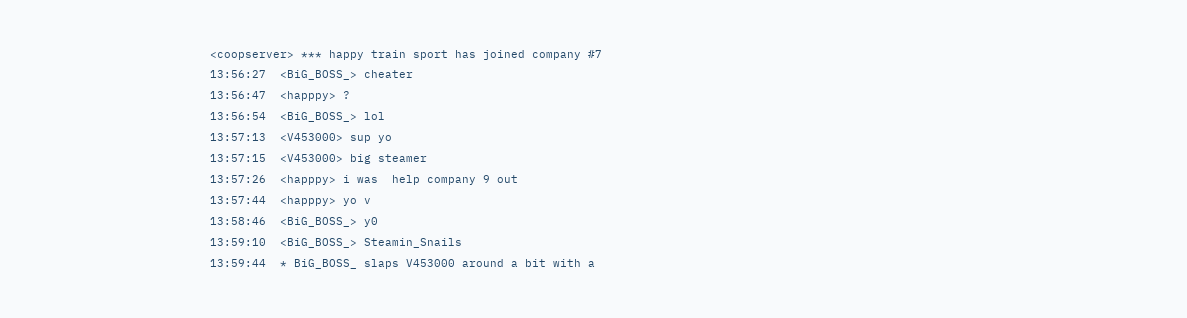<coopserver> *** happy train sport has joined company #7
13:56:27  <BiG_BOSS_> cheater
13:56:47  <happpy> ?
13:56:54  <BiG_BOSS_> lol
13:57:13  <V453000> sup yo
13:57:15  <V453000> big steamer
13:57:26  <happpy> i was  help company 9 out
13:57:44  <happpy> yo v
13:58:46  <BiG_BOSS_> y0
13:59:10  <BiG_BOSS_> Steamin_Snails
13:59:44  * BiG_BOSS_ slaps V453000 around a bit with a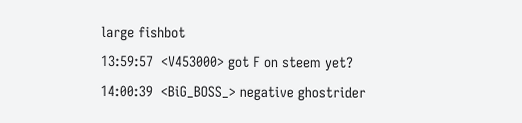large fishbot
13:59:57  <V453000> got F on steem yet?
14:00:39  <BiG_BOSS_> negative ghostrider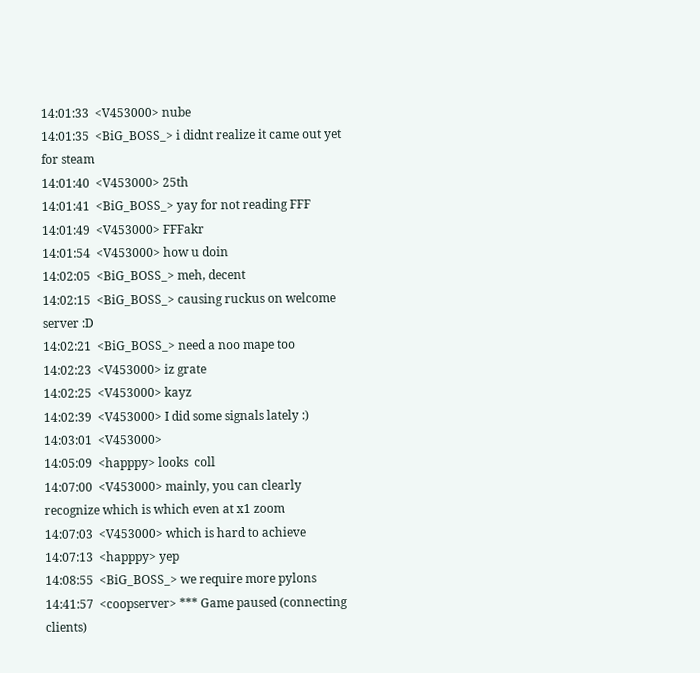14:01:33  <V453000> nube
14:01:35  <BiG_BOSS_> i didnt realize it came out yet for steam
14:01:40  <V453000> 25th
14:01:41  <BiG_BOSS_> yay for not reading FFF
14:01:49  <V453000> FFFakr
14:01:54  <V453000> how u doin
14:02:05  <BiG_BOSS_> meh, decent
14:02:15  <BiG_BOSS_> causing ruckus on welcome server :D
14:02:21  <BiG_BOSS_> need a noo mape too
14:02:23  <V453000> iz grate
14:02:25  <V453000> kayz
14:02:39  <V453000> I did some signals lately :)
14:03:01  <V453000>
14:05:09  <happpy> looks  coll
14:07:00  <V453000> mainly, you can clearly recognize which is which even at x1 zoom
14:07:03  <V453000> which is hard to achieve
14:07:13  <happpy> yep
14:08:55  <BiG_BOSS_> we require more pylons
14:41:57  <coopserver> *** Game paused (connecting clients)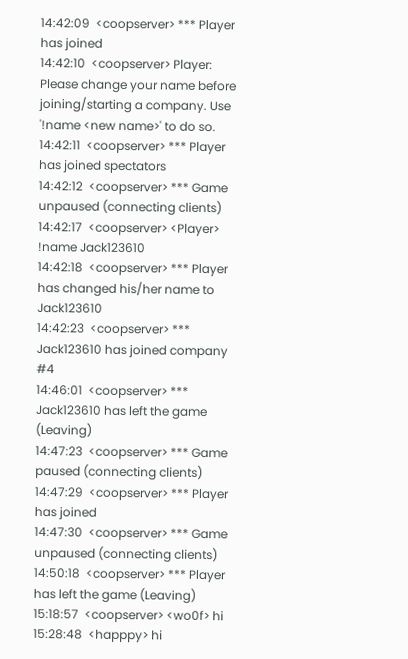14:42:09  <coopserver> *** Player has joined
14:42:10  <coopserver> Player: Please change your name before joining/starting a company. Use '!name <new name>' to do so.
14:42:11  <coopserver> *** Player has joined spectators
14:42:12  <coopserver> *** Game unpaused (connecting clients)
14:42:17  <coopserver> <Player> !name Jack123610
14:42:18  <coopserver> *** Player has changed his/her name to Jack123610
14:42:23  <coopserver> *** Jack123610 has joined company #4
14:46:01  <coopserver> *** Jack123610 has left the game (Leaving)
14:47:23  <coopserver> *** Game paused (connecting clients)
14:47:29  <coopserver> *** Player has joined
14:47:30  <coopserver> *** Game unpaused (connecting clients)
14:50:18  <coopserver> *** Player has left the game (Leaving)
15:18:57  <coopserver> <wo0f> hi
15:28:48  <happpy> hi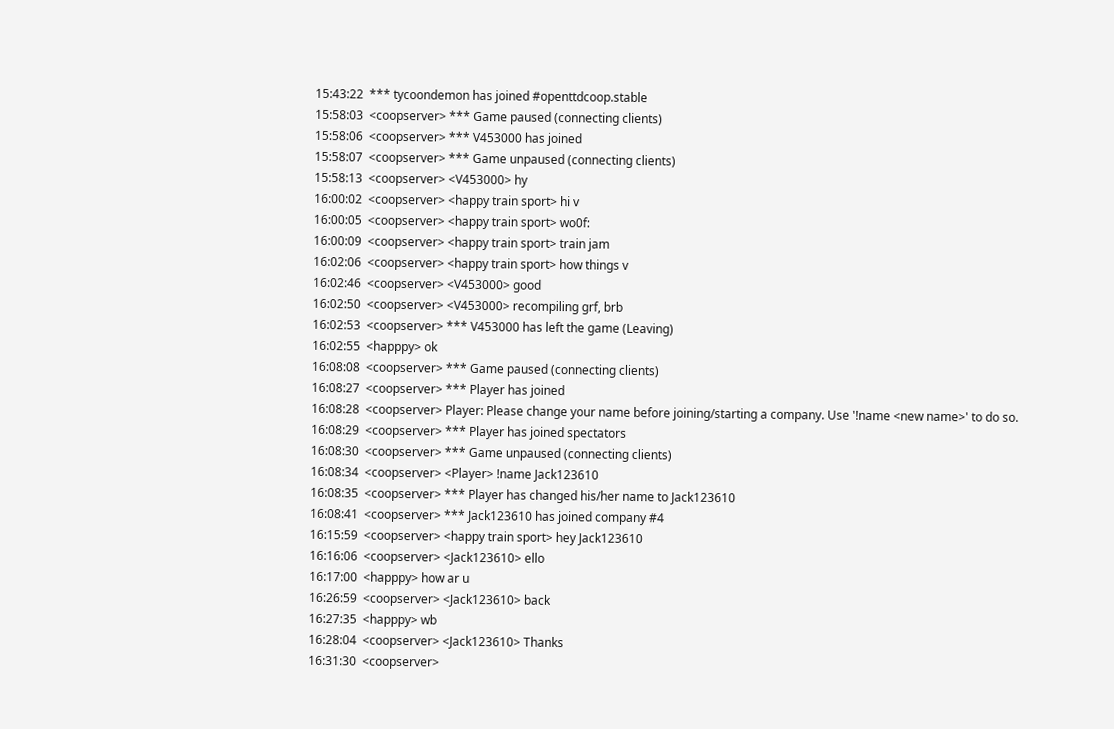15:43:22  *** tycoondemon has joined #openttdcoop.stable
15:58:03  <coopserver> *** Game paused (connecting clients)
15:58:06  <coopserver> *** V453000 has joined
15:58:07  <coopserver> *** Game unpaused (connecting clients)
15:58:13  <coopserver> <V453000> hy
16:00:02  <coopserver> <happy train sport> hi v
16:00:05  <coopserver> <happy train sport> wo0f:
16:00:09  <coopserver> <happy train sport> train jam
16:02:06  <coopserver> <happy train sport> how things v
16:02:46  <coopserver> <V453000> good
16:02:50  <coopserver> <V453000> recompiling grf, brb
16:02:53  <coopserver> *** V453000 has left the game (Leaving)
16:02:55  <happpy> ok
16:08:08  <coopserver> *** Game paused (connecting clients)
16:08:27  <coopserver> *** Player has joined
16:08:28  <coopserver> Player: Please change your name before joining/starting a company. Use '!name <new name>' to do so.
16:08:29  <coopserver> *** Player has joined spectators
16:08:30  <coopserver> *** Game unpaused (connecting clients)
16:08:34  <coopserver> <Player> !name Jack123610
16:08:35  <coopserver> *** Player has changed his/her name to Jack123610
16:08:41  <coopserver> *** Jack123610 has joined company #4
16:15:59  <coopserver> <happy train sport> hey Jack123610
16:16:06  <coopserver> <Jack123610> ello
16:17:00  <happpy> how ar u
16:26:59  <coopserver> <Jack123610> back
16:27:35  <happpy> wb
16:28:04  <coopserver> <Jack123610> Thanks
16:31:30  <coopserver>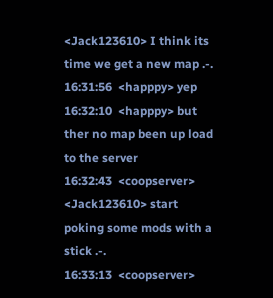<Jack123610> I think its time we get a new map .-.
16:31:56  <happpy> yep
16:32:10  <happpy> but  ther no map been up load to the server
16:32:43  <coopserver> <Jack123610> start poking some mods with a stick .-.
16:33:13  <coopserver>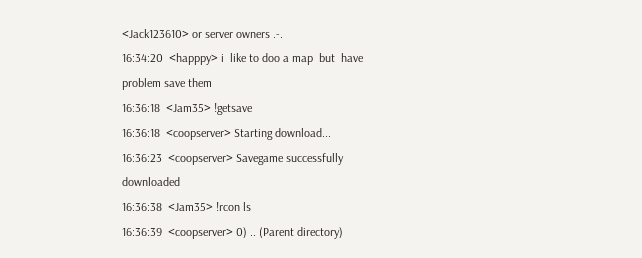<Jack123610> or server owners .-.
16:34:20  <happpy> i  like to doo a map  but  have problem save them
16:36:18  <Jam35> !getsave
16:36:18  <coopserver> Starting download...
16:36:23  <coopserver> Savegame successfully downloaded
16:36:38  <Jam35> !rcon ls
16:36:39  <coopserver> 0) .. (Parent directory)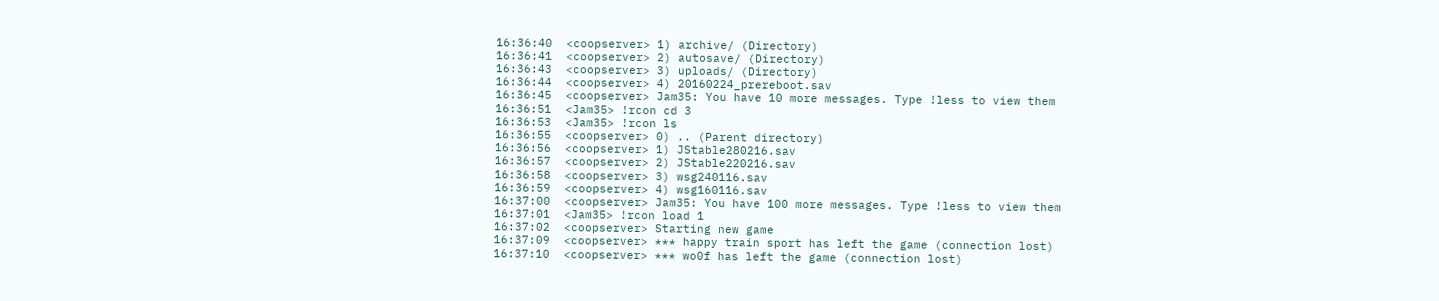16:36:40  <coopserver> 1) archive/ (Directory)
16:36:41  <coopserver> 2) autosave/ (Directory)
16:36:43  <coopserver> 3) uploads/ (Directory)
16:36:44  <coopserver> 4) 20160224_prereboot.sav
16:36:45  <coopserver> Jam35: You have 10 more messages. Type !less to view them
16:36:51  <Jam35> !rcon cd 3
16:36:53  <Jam35> !rcon ls
16:36:55  <coopserver> 0) .. (Parent directory)
16:36:56  <coopserver> 1) JStable280216.sav
16:36:57  <coopserver> 2) JStable220216.sav
16:36:58  <coopserver> 3) wsg240116.sav
16:36:59  <coopserver> 4) wsg160116.sav
16:37:00  <coopserver> Jam35: You have 100 more messages. Type !less to view them
16:37:01  <Jam35> !rcon load 1
16:37:02  <coopserver> Starting new game
16:37:09  <coopserver> *** happy train sport has left the game (connection lost)
16:37:10  <coopserver> *** wo0f has left the game (connection lost)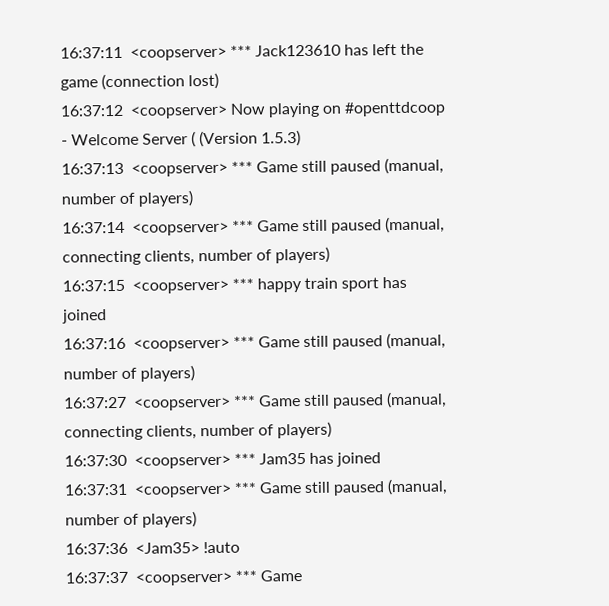16:37:11  <coopserver> *** Jack123610 has left the game (connection lost)
16:37:12  <coopserver> Now playing on #openttdcoop - Welcome Server ( (Version 1.5.3)
16:37:13  <coopserver> *** Game still paused (manual, number of players)
16:37:14  <coopserver> *** Game still paused (manual, connecting clients, number of players)
16:37:15  <coopserver> *** happy train sport has joined
16:37:16  <coopserver> *** Game still paused (manual, number of players)
16:37:27  <coopserver> *** Game still paused (manual, connecting clients, number of players)
16:37:30  <coopserver> *** Jam35 has joined
16:37:31  <coopserver> *** Game still paused (manual, number of players)
16:37:36  <Jam35> !auto
16:37:37  <coopserver> *** Game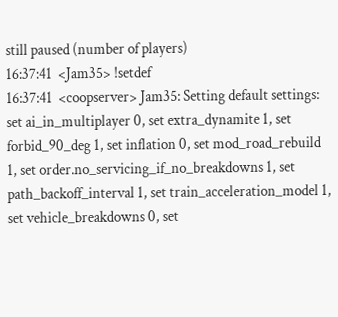still paused (number of players)
16:37:41  <Jam35> !setdef
16:37:41  <coopserver> Jam35: Setting default settings: set ai_in_multiplayer 0, set extra_dynamite 1, set forbid_90_deg 1, set inflation 0, set mod_road_rebuild 1, set order.no_servicing_if_no_breakdowns 1, set path_backoff_interval 1, set train_acceleration_model 1, set vehicle_breakdowns 0, set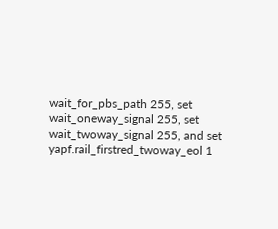wait_for_pbs_path 255, set wait_oneway_signal 255, set wait_twoway_signal 255, and set yapf.rail_firstred_twoway_eol 1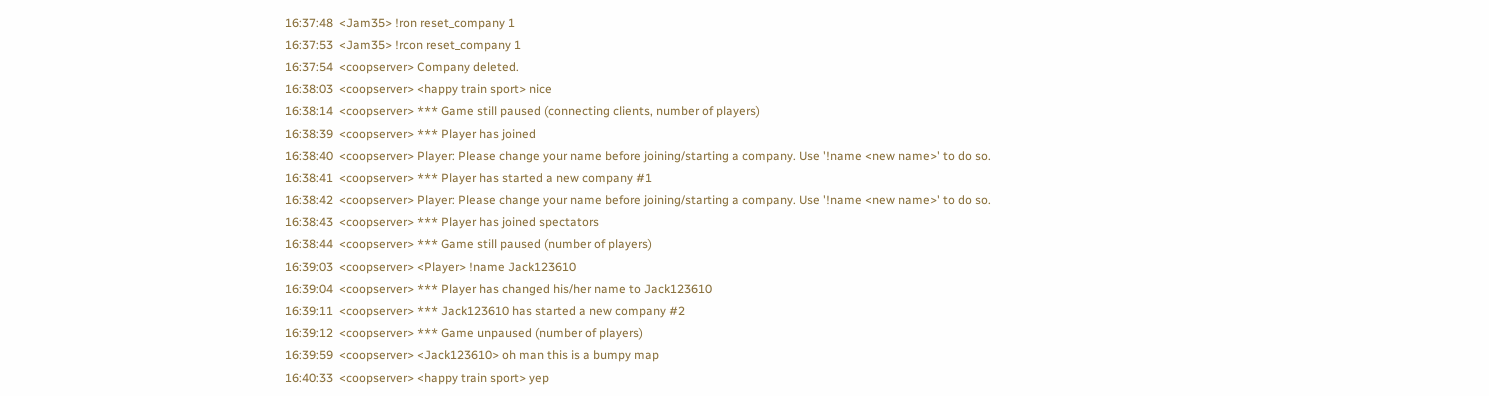16:37:48  <Jam35> !ron reset_company 1
16:37:53  <Jam35> !rcon reset_company 1
16:37:54  <coopserver> Company deleted.
16:38:03  <coopserver> <happy train sport> nice
16:38:14  <coopserver> *** Game still paused (connecting clients, number of players)
16:38:39  <coopserver> *** Player has joined
16:38:40  <coopserver> Player: Please change your name before joining/starting a company. Use '!name <new name>' to do so.
16:38:41  <coopserver> *** Player has started a new company #1
16:38:42  <coopserver> Player: Please change your name before joining/starting a company. Use '!name <new name>' to do so.
16:38:43  <coopserver> *** Player has joined spectators
16:38:44  <coopserver> *** Game still paused (number of players)
16:39:03  <coopserver> <Player> !name Jack123610
16:39:04  <coopserver> *** Player has changed his/her name to Jack123610
16:39:11  <coopserver> *** Jack123610 has started a new company #2
16:39:12  <coopserver> *** Game unpaused (number of players)
16:39:59  <coopserver> <Jack123610> oh man this is a bumpy map
16:40:33  <coopserver> <happy train sport> yep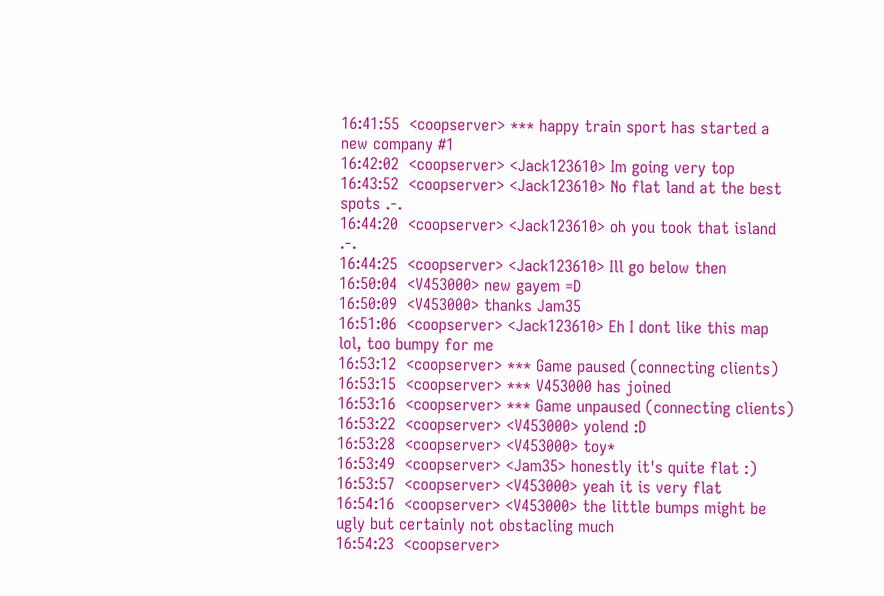16:41:55  <coopserver> *** happy train sport has started a new company #1
16:42:02  <coopserver> <Jack123610> Im going very top
16:43:52  <coopserver> <Jack123610> No flat land at the best spots .-.
16:44:20  <coopserver> <Jack123610> oh you took that island .-.
16:44:25  <coopserver> <Jack123610> Ill go below then
16:50:04  <V453000> new gayem =D
16:50:09  <V453000> thanks Jam35
16:51:06  <coopserver> <Jack123610> Eh I dont like this map lol, too bumpy for me
16:53:12  <coopserver> *** Game paused (connecting clients)
16:53:15  <coopserver> *** V453000 has joined
16:53:16  <coopserver> *** Game unpaused (connecting clients)
16:53:22  <coopserver> <V453000> yolend :D
16:53:28  <coopserver> <V453000> toy*
16:53:49  <coopserver> <Jam35> honestly it's quite flat :)
16:53:57  <coopserver> <V453000> yeah it is very flat
16:54:16  <coopserver> <V453000> the little bumps might be ugly but certainly not obstacling much
16:54:23  <coopserver>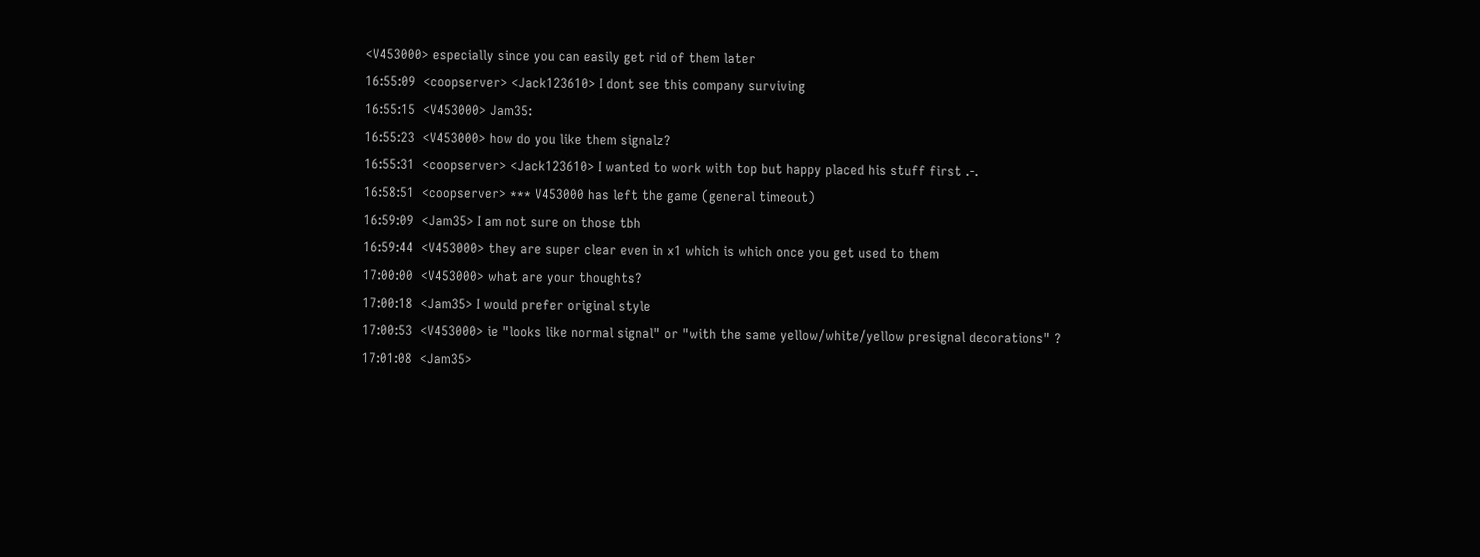<V453000> especially since you can easily get rid of them later
16:55:09  <coopserver> <Jack123610> I dont see this company surviving
16:55:15  <V453000> Jam35:
16:55:23  <V453000> how do you like them signalz?
16:55:31  <coopserver> <Jack123610> I wanted to work with top but happy placed his stuff first .-.
16:58:51  <coopserver> *** V453000 has left the game (general timeout)
16:59:09  <Jam35> I am not sure on those tbh
16:59:44  <V453000> they are super clear even in x1 which is which once you get used to them
17:00:00  <V453000> what are your thoughts?
17:00:18  <Jam35> I would prefer original style
17:00:53  <V453000> ie "looks like normal signal" or "with the same yellow/white/yellow presignal decorations" ?
17:01:08  <Jam35>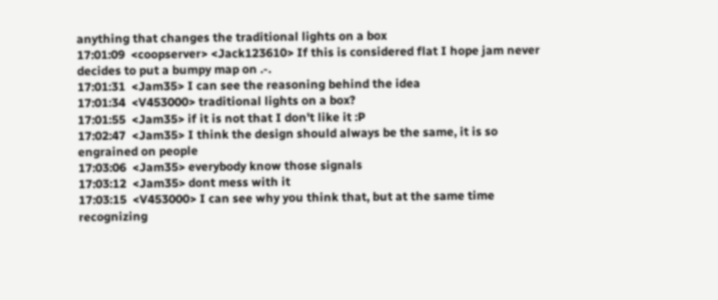anything that changes the traditional lights on a box
17:01:09  <coopserver> <Jack123610> If this is considered flat I hope jam never decides to put a bumpy map on .-.
17:01:31  <Jam35> I can see the reasoning behind the idea
17:01:34  <V453000> traditional lights on a box?
17:01:55  <Jam35> if it is not that I don't like it :P
17:02:47  <Jam35> I think the design should always be the same, it is so engrained on people
17:03:06  <Jam35> everybody know those signals
17:03:12  <Jam35> dont mess with it
17:03:15  <V453000> I can see why you think that, but at the same time recognizing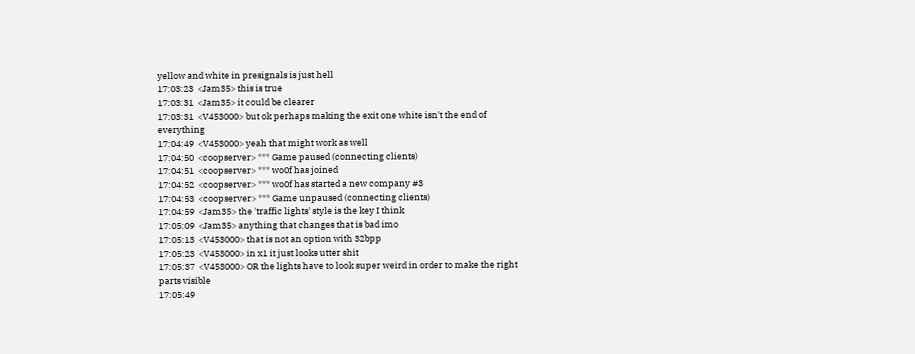yellow and white in presignals is just hell
17:03:23  <Jam35> this is true
17:03:31  <Jam35> it could be clearer
17:03:31  <V453000> but ok perhaps making the exit one white isn't the end of everything
17:04:49  <V453000> yeah that might work as well
17:04:50  <coopserver> *** Game paused (connecting clients)
17:04:51  <coopserver> *** wo0f has joined
17:04:52  <coopserver> *** wo0f has started a new company #3
17:04:53  <coopserver> *** Game unpaused (connecting clients)
17:04:59  <Jam35> the 'traffic lights' style is the key I think
17:05:09  <Jam35> anything that changes that is bad imo
17:05:13  <V453000> that is not an option with 32bpp
17:05:23  <V453000> in x1 it just looks utter shit
17:05:37  <V453000> OR the lights have to look super weird in order to make the right parts visible
17:05:49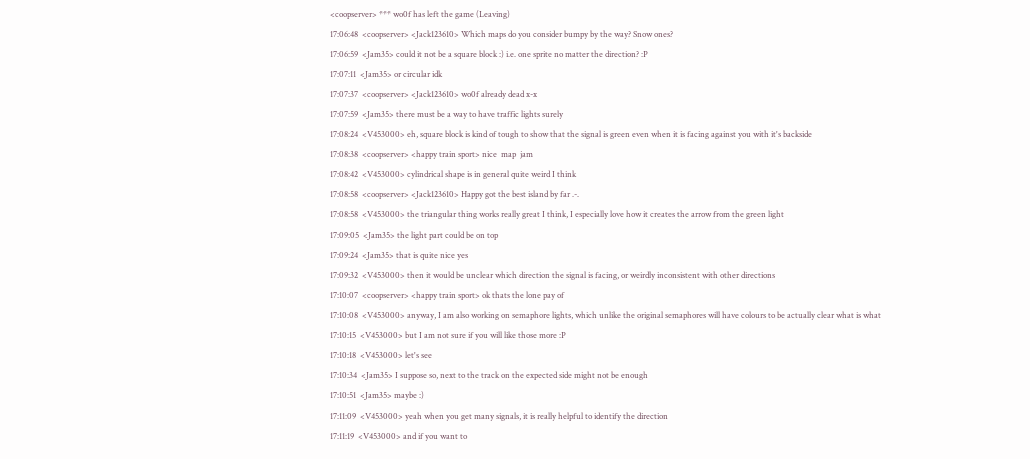<coopserver> *** wo0f has left the game (Leaving)
17:06:48  <coopserver> <Jack123610> Which maps do you consider bumpy by the way? Snow ones?
17:06:59  <Jam35> could it not be a square block :) i.e. one sprite no matter the direction? :P
17:07:11  <Jam35> or circular idk
17:07:37  <coopserver> <Jack123610> wo0f already dead x-x
17:07:59  <Jam35> there must be a way to have traffic lights surely
17:08:24  <V453000> eh, square block is kind of tough to show that the signal is green even when it is facing against you with it's backside
17:08:38  <coopserver> <happy train sport> nice  map  jam
17:08:42  <V453000> cylindrical shape is in general quite weird I think
17:08:58  <coopserver> <Jack123610> Happy got the best island by far .-.
17:08:58  <V453000> the triangular thing works really great I think, I especially love how it creates the arrow from the green light
17:09:05  <Jam35> the light part could be on top
17:09:24  <Jam35> that is quite nice yes
17:09:32  <V453000> then it would be unclear which direction the signal is facing, or weirdly inconsistent with other directions
17:10:07  <coopserver> <happy train sport> ok thats the lone pay of
17:10:08  <V453000> anyway, I am also working on semaphore lights, which unlike the original semaphores will have colours to be actually clear what is what
17:10:15  <V453000> but I am not sure if you will like those more :P
17:10:18  <V453000> let's see
17:10:34  <Jam35> I suppose so, next to the track on the expected side might not be enough
17:10:51  <Jam35> maybe :)
17:11:09  <V453000> yeah when you get many signals, it is really helpful to identify the direction
17:11:19  <V453000> and if you want to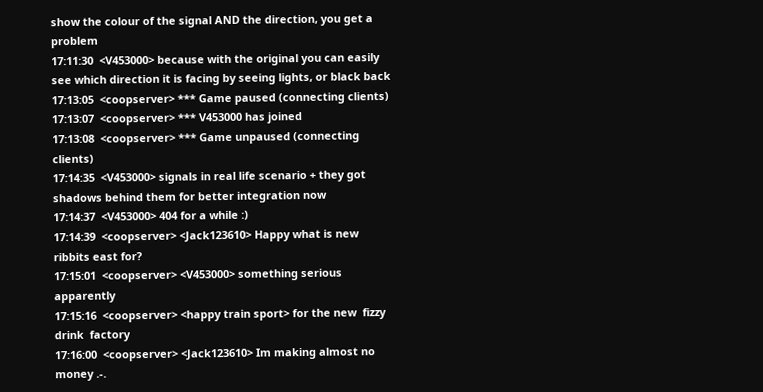show the colour of the signal AND the direction, you get a problem
17:11:30  <V453000> because with the original you can easily see which direction it is facing by seeing lights, or black back
17:13:05  <coopserver> *** Game paused (connecting clients)
17:13:07  <coopserver> *** V453000 has joined
17:13:08  <coopserver> *** Game unpaused (connecting clients)
17:14:35  <V453000> signals in real life scenario + they got shadows behind them for better integration now
17:14:37  <V453000> 404 for a while :)
17:14:39  <coopserver> <Jack123610> Happy what is new ribbits east for?
17:15:01  <coopserver> <V453000> something serious apparently
17:15:16  <coopserver> <happy train sport> for the new  fizzy  drink  factory
17:16:00  <coopserver> <Jack123610> Im making almost no money .-.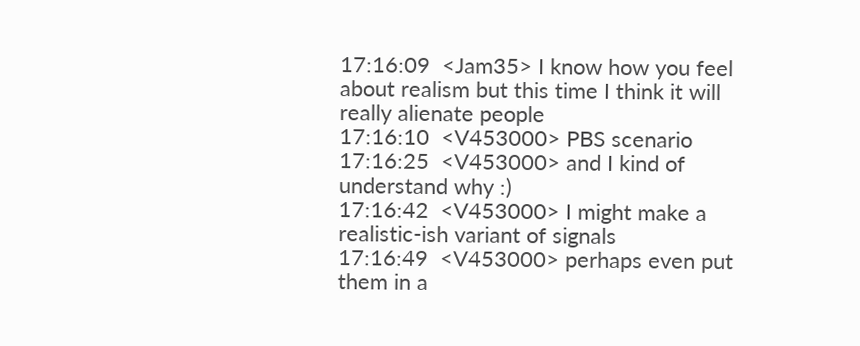17:16:09  <Jam35> I know how you feel about realism but this time I think it will really alienate people
17:16:10  <V453000> PBS scenario
17:16:25  <V453000> and I kind of understand why :)
17:16:42  <V453000> I might make a realistic-ish variant of signals
17:16:49  <V453000> perhaps even put them in a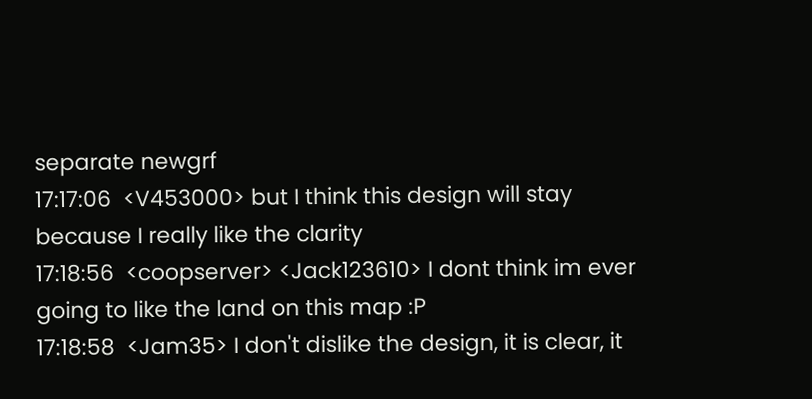separate newgrf
17:17:06  <V453000> but I think this design will stay because I really like the clarity
17:18:56  <coopserver> <Jack123610> I dont think im ever going to like the land on this map :P
17:18:58  <Jam35> I don't dislike the design, it is clear, it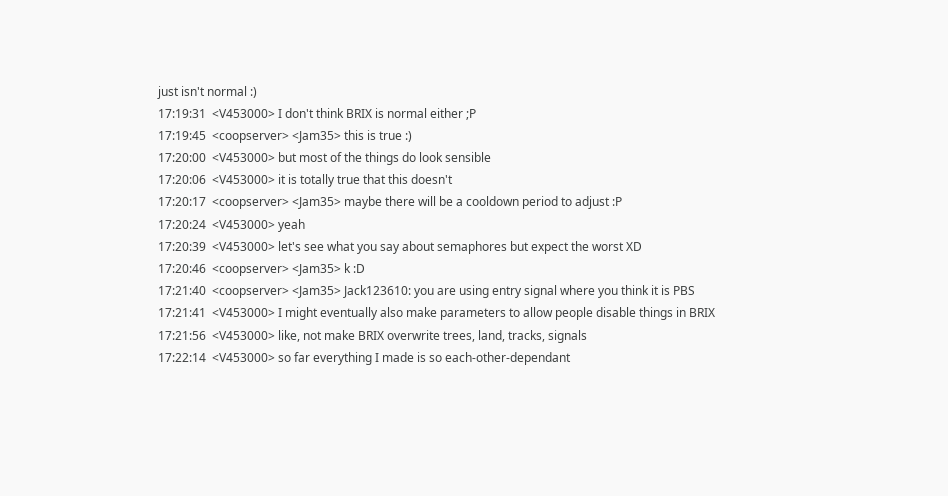just isn't normal :)
17:19:31  <V453000> I don't think BRIX is normal either ;P
17:19:45  <coopserver> <Jam35> this is true :)
17:20:00  <V453000> but most of the things do look sensible
17:20:06  <V453000> it is totally true that this doesn't
17:20:17  <coopserver> <Jam35> maybe there will be a cooldown period to adjust :P
17:20:24  <V453000> yeah
17:20:39  <V453000> let's see what you say about semaphores but expect the worst XD
17:20:46  <coopserver> <Jam35> k :D
17:21:40  <coopserver> <Jam35> Jack123610: you are using entry signal where you think it is PBS
17:21:41  <V453000> I might eventually also make parameters to allow people disable things in BRIX
17:21:56  <V453000> like, not make BRIX overwrite trees, land, tracks, signals
17:22:14  <V453000> so far everything I made is so each-other-dependant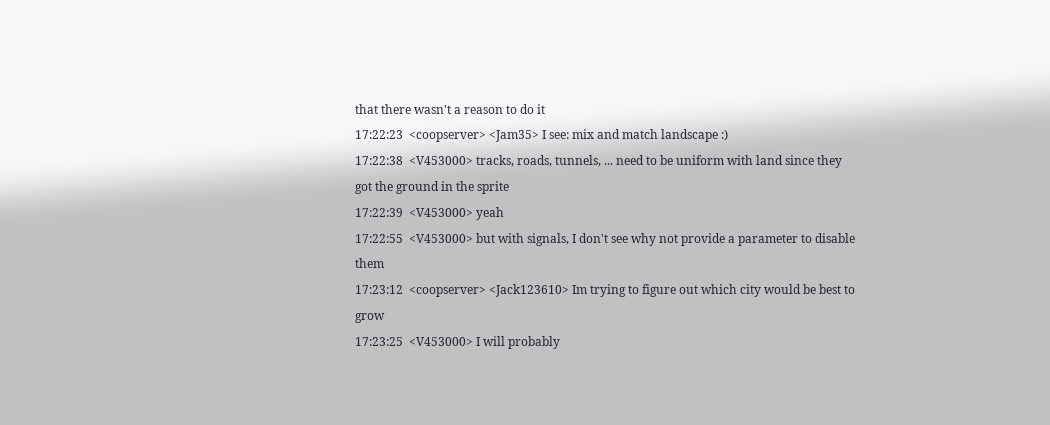that there wasn't a reason to do it
17:22:23  <coopserver> <Jam35> I see: mix and match landscape :)
17:22:38  <V453000> tracks, roads, tunnels, ... need to be uniform with land since they got the ground in the sprite
17:22:39  <V453000> yeah
17:22:55  <V453000> but with signals, I don't see why not provide a parameter to disable them
17:23:12  <coopserver> <Jack123610> Im trying to figure out which city would be best to grow
17:23:25  <V453000> I will probably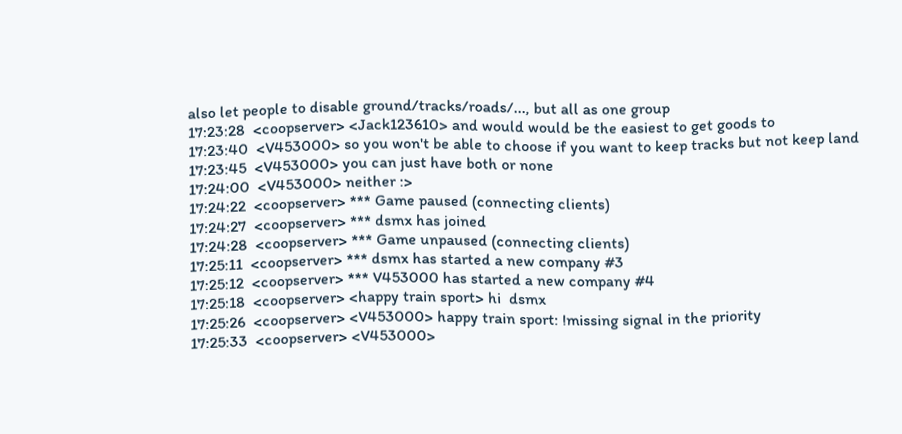also let people to disable ground/tracks/roads/..., but all as one group
17:23:28  <coopserver> <Jack123610> and would would be the easiest to get goods to
17:23:40  <V453000> so you won't be able to choose if you want to keep tracks but not keep land
17:23:45  <V453000> you can just have both or none
17:24:00  <V453000> neither :>
17:24:22  <coopserver> *** Game paused (connecting clients)
17:24:27  <coopserver> *** dsmx has joined
17:24:28  <coopserver> *** Game unpaused (connecting clients)
17:25:11  <coopserver> *** dsmx has started a new company #3
17:25:12  <coopserver> *** V453000 has started a new company #4
17:25:18  <coopserver> <happy train sport> hi  dsmx
17:25:26  <coopserver> <V453000> happy train sport: !missing signal in the priority
17:25:33  <coopserver> <V453000>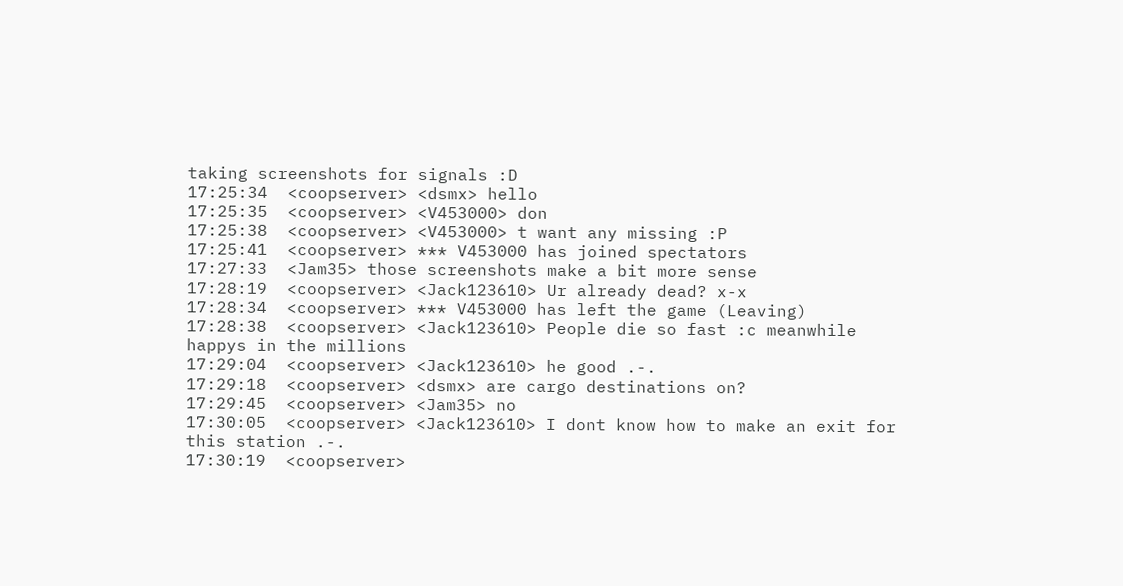taking screenshots for signals :D
17:25:34  <coopserver> <dsmx> hello
17:25:35  <coopserver> <V453000> don
17:25:38  <coopserver> <V453000> t want any missing :P
17:25:41  <coopserver> *** V453000 has joined spectators
17:27:33  <Jam35> those screenshots make a bit more sense
17:28:19  <coopserver> <Jack123610> Ur already dead? x-x
17:28:34  <coopserver> *** V453000 has left the game (Leaving)
17:28:38  <coopserver> <Jack123610> People die so fast :c meanwhile happys in the millions
17:29:04  <coopserver> <Jack123610> he good .-.
17:29:18  <coopserver> <dsmx> are cargo destinations on?
17:29:45  <coopserver> <Jam35> no
17:30:05  <coopserver> <Jack123610> I dont know how to make an exit for this station .-.
17:30:19  <coopserver>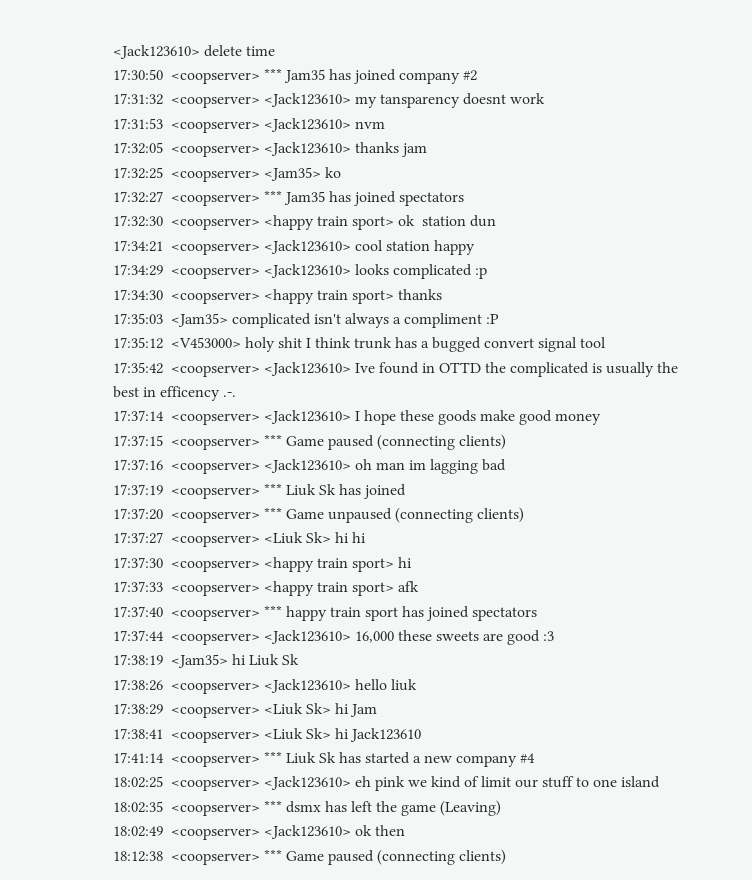<Jack123610> delete time
17:30:50  <coopserver> *** Jam35 has joined company #2
17:31:32  <coopserver> <Jack123610> my tansparency doesnt work
17:31:53  <coopserver> <Jack123610> nvm
17:32:05  <coopserver> <Jack123610> thanks jam
17:32:25  <coopserver> <Jam35> ko
17:32:27  <coopserver> *** Jam35 has joined spectators
17:32:30  <coopserver> <happy train sport> ok  station dun
17:34:21  <coopserver> <Jack123610> cool station happy
17:34:29  <coopserver> <Jack123610> looks complicated :p
17:34:30  <coopserver> <happy train sport> thanks
17:35:03  <Jam35> complicated isn't always a compliment :P
17:35:12  <V453000> holy shit I think trunk has a bugged convert signal tool
17:35:42  <coopserver> <Jack123610> Ive found in OTTD the complicated is usually the best in efficency .-.
17:37:14  <coopserver> <Jack123610> I hope these goods make good money
17:37:15  <coopserver> *** Game paused (connecting clients)
17:37:16  <coopserver> <Jack123610> oh man im lagging bad
17:37:19  <coopserver> *** Liuk Sk has joined
17:37:20  <coopserver> *** Game unpaused (connecting clients)
17:37:27  <coopserver> <Liuk Sk> hi hi
17:37:30  <coopserver> <happy train sport> hi
17:37:33  <coopserver> <happy train sport> afk
17:37:40  <coopserver> *** happy train sport has joined spectators
17:37:44  <coopserver> <Jack123610> 16,000 these sweets are good :3
17:38:19  <Jam35> hi Liuk Sk
17:38:26  <coopserver> <Jack123610> hello liuk
17:38:29  <coopserver> <Liuk Sk> hi Jam
17:38:41  <coopserver> <Liuk Sk> hi Jack123610
17:41:14  <coopserver> *** Liuk Sk has started a new company #4
18:02:25  <coopserver> <Jack123610> eh pink we kind of limit our stuff to one island
18:02:35  <coopserver> *** dsmx has left the game (Leaving)
18:02:49  <coopserver> <Jack123610> ok then
18:12:38  <coopserver> *** Game paused (connecting clients)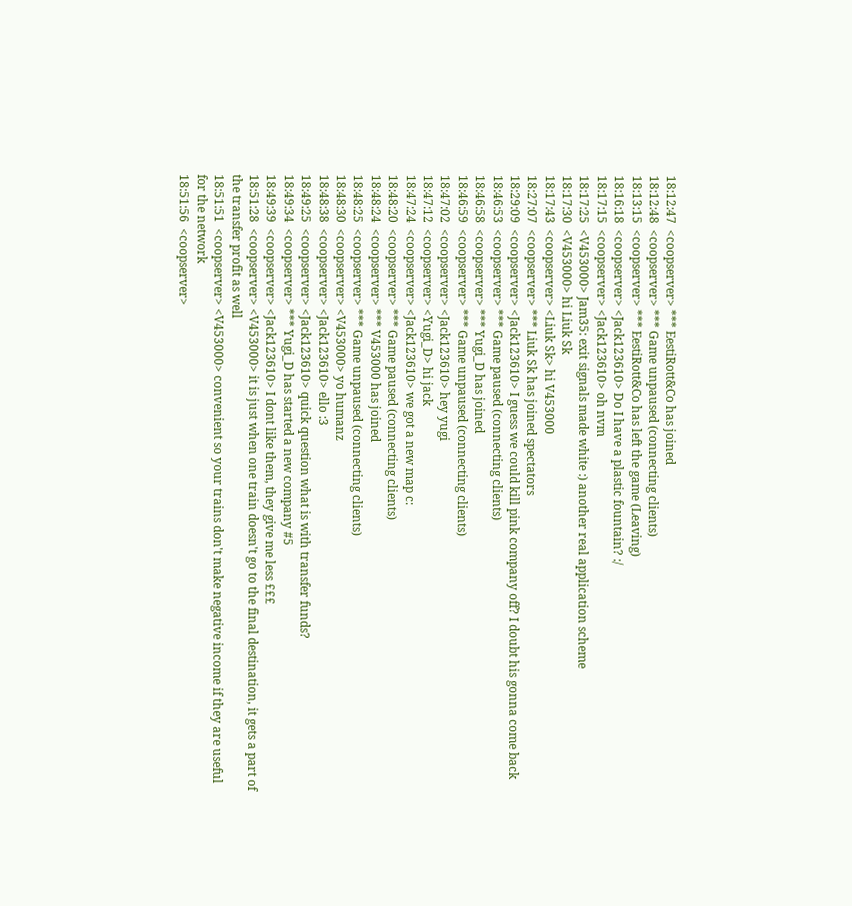18:12:47  <coopserver> *** EestiRott&Co has joined
18:12:48  <coopserver> *** Game unpaused (connecting clients)
18:13:15  <coopserver> *** EestiRott&Co has left the game (Leaving)
18:16:18  <coopserver> <Jack123610> Do I have a plastic fountain? :/
18:17:15  <coopserver> <Jack123610> oh nvm
18:17:25  <V453000> Jam35: exit signals made white :) another real application scheme
18:17:30  <V453000> hi Liuk Sk
18:17:43  <coopserver> <Liuk Sk> hi V453000
18:27:07  <coopserver> *** Liuk Sk has joined spectators
18:29:09  <coopserver> <Jack123610> I guess we could kill pink company off? I doubt his gonna come back
18:46:53  <coopserver> *** Game paused (connecting clients)
18:46:58  <coopserver> *** Yugi_D has joined
18:46:59  <coopserver> *** Game unpaused (connecting clients)
18:47:02  <coopserver> <Jack123610> hey yugi
18:47:12  <coopserver> <Yugi_D> hi jack
18:47:24  <coopserver> <Jack123610> we got a new map c:
18:48:20  <coopserver> *** Game paused (connecting clients)
18:48:24  <coopserver> *** V453000 has joined
18:48:25  <coopserver> *** Game unpaused (connecting clients)
18:48:30  <coopserver> <V453000> yo humanz
18:48:38  <coopserver> <Jack123610> ello :3
18:49:25  <coopserver> <Jack123610> quick question what is with transfer funds?
18:49:34  <coopserver> *** Yugi_D has started a new company #5
18:49:39  <coopserver> <Jack123610> I dont like them, they give me less £££
18:51:28  <coopserver> <V453000> it is just when one train doesn't go to the final destination, it gets a part of the transfer profit as well
18:51:51  <coopserver> <V453000> convenient so your trains don't make negative income if they are useful for the network
18:51:56  <coopserver>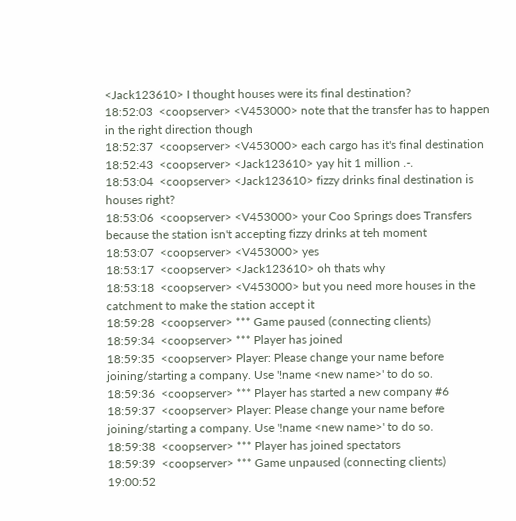<Jack123610> I thought houses were its final destination?
18:52:03  <coopserver> <V453000> note that the transfer has to happen in the right direction though
18:52:37  <coopserver> <V453000> each cargo has it's final destination
18:52:43  <coopserver> <Jack123610> yay hit 1 million .-.
18:53:04  <coopserver> <Jack123610> fizzy drinks final destination is houses right?
18:53:06  <coopserver> <V453000> your Coo Springs does Transfers because the station isn't accepting fizzy drinks at teh moment
18:53:07  <coopserver> <V453000> yes
18:53:17  <coopserver> <Jack123610> oh thats why
18:53:18  <coopserver> <V453000> but you need more houses in the catchment to make the station accept it
18:59:28  <coopserver> *** Game paused (connecting clients)
18:59:34  <coopserver> *** Player has joined
18:59:35  <coopserver> Player: Please change your name before joining/starting a company. Use '!name <new name>' to do so.
18:59:36  <coopserver> *** Player has started a new company #6
18:59:37  <coopserver> Player: Please change your name before joining/starting a company. Use '!name <new name>' to do so.
18:59:38  <coopserver> *** Player has joined spectators
18:59:39  <coopserver> *** Game unpaused (connecting clients)
19:00:52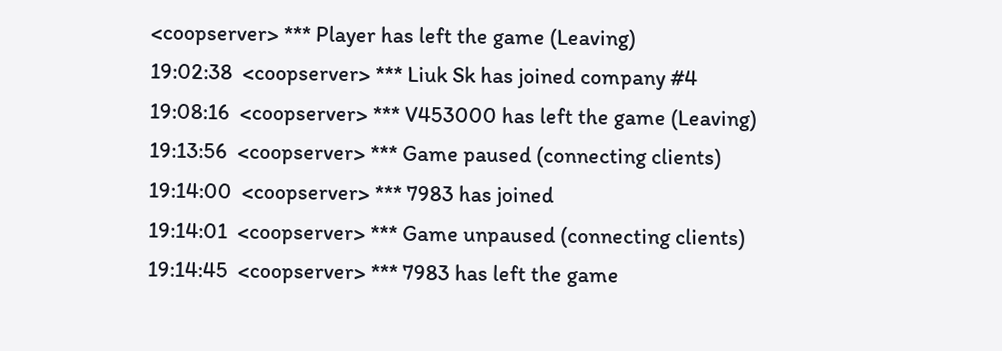<coopserver> *** Player has left the game (Leaving)
19:02:38  <coopserver> *** Liuk Sk has joined company #4
19:08:16  <coopserver> *** V453000 has left the game (Leaving)
19:13:56  <coopserver> *** Game paused (connecting clients)
19:14:00  <coopserver> *** 7983 has joined
19:14:01  <coopserver> *** Game unpaused (connecting clients)
19:14:45  <coopserver> *** 7983 has left the game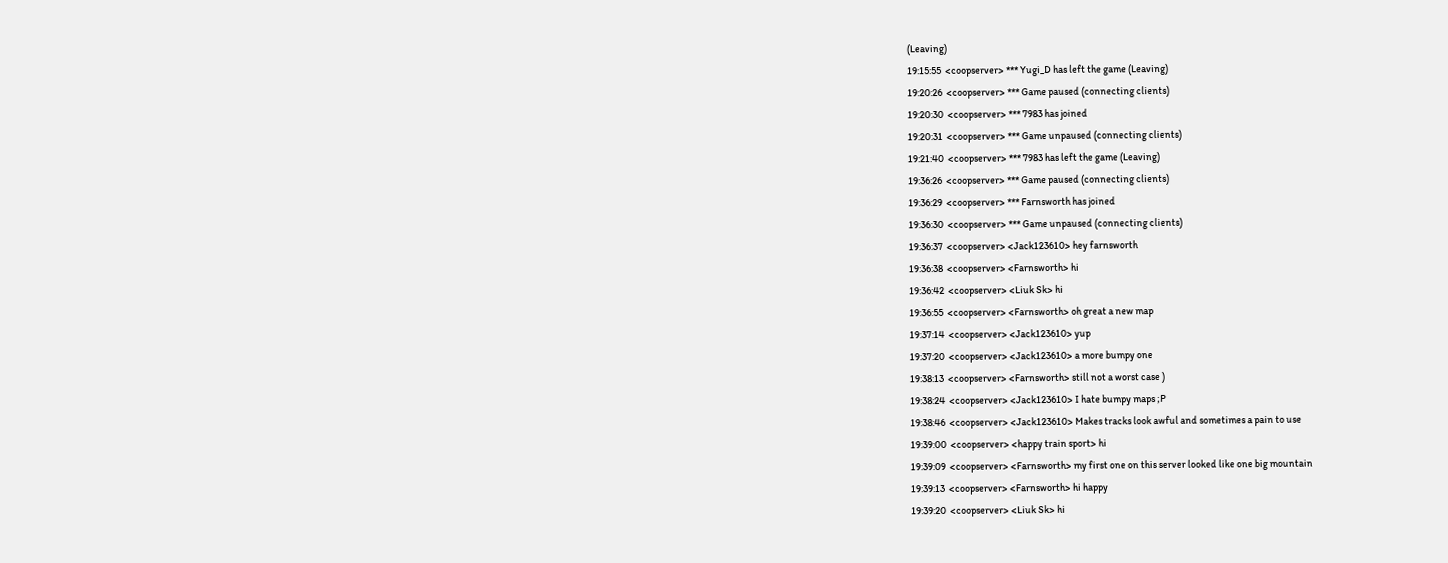(Leaving)
19:15:55  <coopserver> *** Yugi_D has left the game (Leaving)
19:20:26  <coopserver> *** Game paused (connecting clients)
19:20:30  <coopserver> *** 7983 has joined
19:20:31  <coopserver> *** Game unpaused (connecting clients)
19:21:40  <coopserver> *** 7983 has left the game (Leaving)
19:36:26  <coopserver> *** Game paused (connecting clients)
19:36:29  <coopserver> *** Farnsworth has joined
19:36:30  <coopserver> *** Game unpaused (connecting clients)
19:36:37  <coopserver> <Jack123610> hey farnsworth
19:36:38  <coopserver> <Farnsworth> hi
19:36:42  <coopserver> <Liuk Sk> hi
19:36:55  <coopserver> <Farnsworth> oh great a new map
19:37:14  <coopserver> <Jack123610> yup
19:37:20  <coopserver> <Jack123610> a more bumpy one
19:38:13  <coopserver> <Farnsworth> still not a worst case )
19:38:24  <coopserver> <Jack123610> I hate bumpy maps ;P
19:38:46  <coopserver> <Jack123610> Makes tracks look awful and sometimes a pain to use
19:39:00  <coopserver> <happy train sport> hi
19:39:09  <coopserver> <Farnsworth> my first one on this server looked like one big mountain
19:39:13  <coopserver> <Farnsworth> hi happy
19:39:20  <coopserver> <Liuk Sk> hi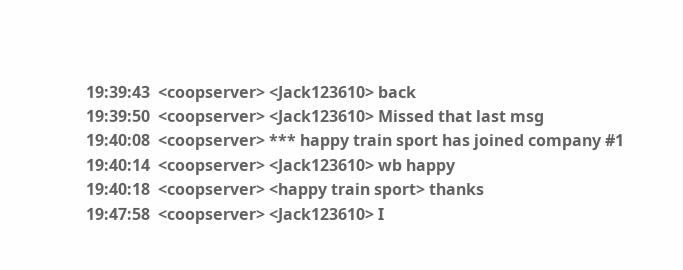19:39:43  <coopserver> <Jack123610> back
19:39:50  <coopserver> <Jack123610> Missed that last msg
19:40:08  <coopserver> *** happy train sport has joined company #1
19:40:14  <coopserver> <Jack123610> wb happy
19:40:18  <coopserver> <happy train sport> thanks
19:47:58  <coopserver> <Jack123610> I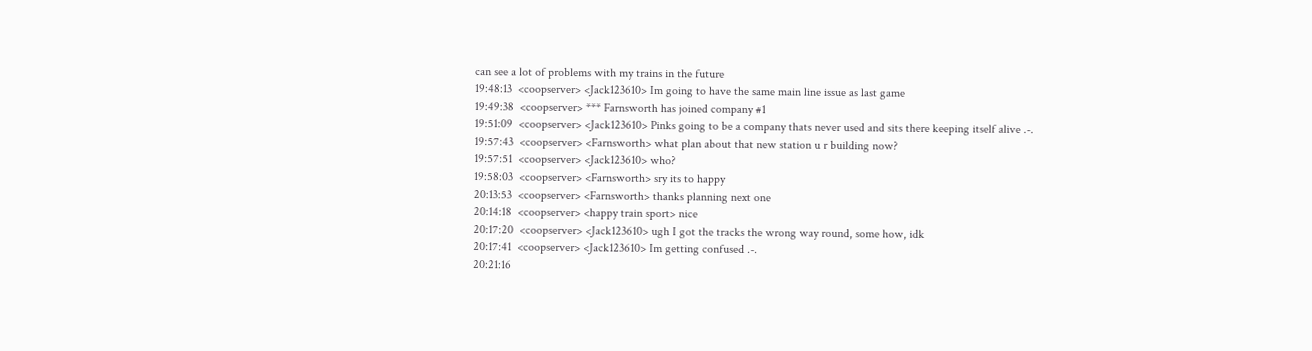can see a lot of problems with my trains in the future
19:48:13  <coopserver> <Jack123610> Im going to have the same main line issue as last game
19:49:38  <coopserver> *** Farnsworth has joined company #1
19:51:09  <coopserver> <Jack123610> Pinks going to be a company thats never used and sits there keeping itself alive .-.
19:57:43  <coopserver> <Farnsworth> what plan about that new station u r building now?
19:57:51  <coopserver> <Jack123610> who?
19:58:03  <coopserver> <Farnsworth> sry its to happy
20:13:53  <coopserver> <Farnsworth> thanks planning next one
20:14:18  <coopserver> <happy train sport> nice
20:17:20  <coopserver> <Jack123610> ugh I got the tracks the wrong way round, some how, idk
20:17:41  <coopserver> <Jack123610> Im getting confused .-.
20:21:16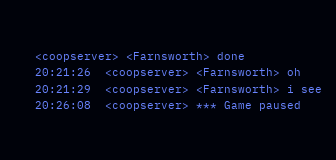<coopserver> <Farnsworth> done
20:21:26  <coopserver> <Farnsworth> oh
20:21:29  <coopserver> <Farnsworth> i see
20:26:08  <coopserver> *** Game paused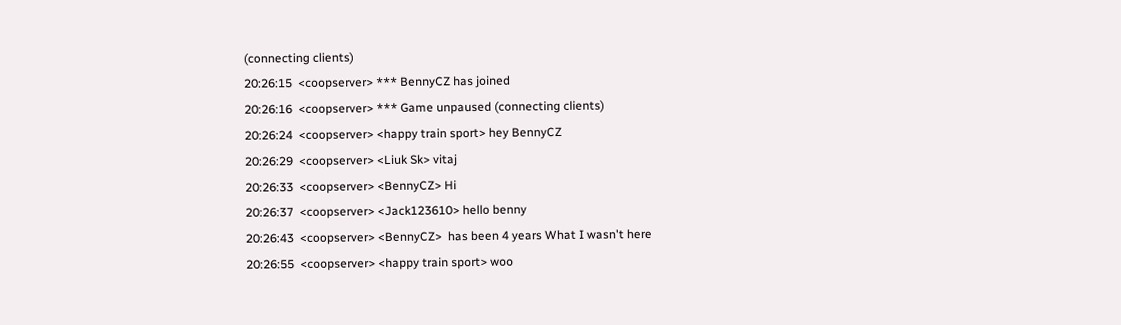(connecting clients)
20:26:15  <coopserver> *** BennyCZ has joined
20:26:16  <coopserver> *** Game unpaused (connecting clients)
20:26:24  <coopserver> <happy train sport> hey BennyCZ
20:26:29  <coopserver> <Liuk Sk> vitaj
20:26:33  <coopserver> <BennyCZ> Hi
20:26:37  <coopserver> <Jack123610> hello benny
20:26:43  <coopserver> <BennyCZ>  has been 4 years What I wasn't here
20:26:55  <coopserver> <happy train sport> woo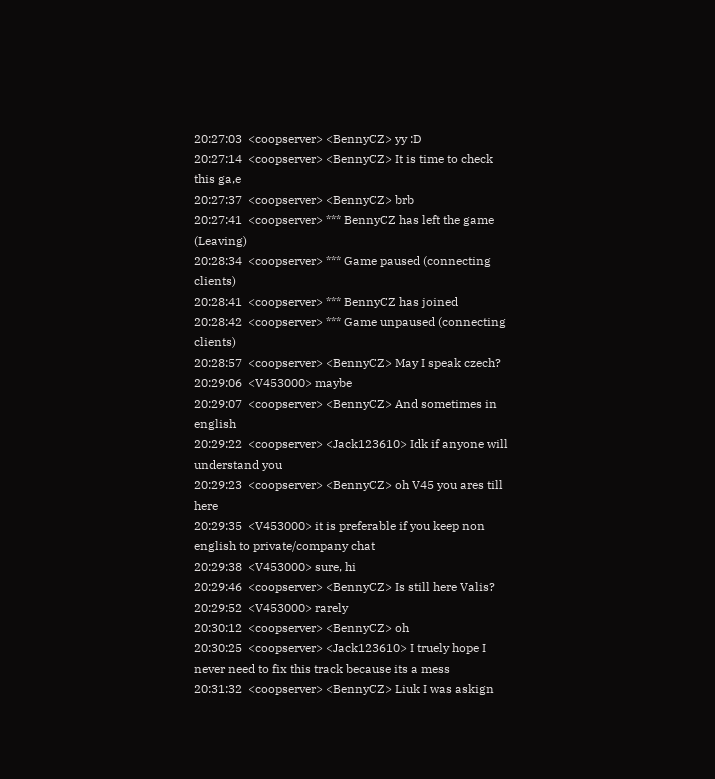20:27:03  <coopserver> <BennyCZ> yy :D
20:27:14  <coopserver> <BennyCZ> It is time to check this ga,e
20:27:37  <coopserver> <BennyCZ> brb
20:27:41  <coopserver> *** BennyCZ has left the game (Leaving)
20:28:34  <coopserver> *** Game paused (connecting clients)
20:28:41  <coopserver> *** BennyCZ has joined
20:28:42  <coopserver> *** Game unpaused (connecting clients)
20:28:57  <coopserver> <BennyCZ> May I speak czech?
20:29:06  <V453000> maybe
20:29:07  <coopserver> <BennyCZ> And sometimes in english
20:29:22  <coopserver> <Jack123610> Idk if anyone will understand you
20:29:23  <coopserver> <BennyCZ> oh V45 you ares till here
20:29:35  <V453000> it is preferable if you keep non english to private/company chat
20:29:38  <V453000> sure, hi
20:29:46  <coopserver> <BennyCZ> Is still here Valis?
20:29:52  <V453000> rarely
20:30:12  <coopserver> <BennyCZ> oh
20:30:25  <coopserver> <Jack123610> I truely hope I never need to fix this track because its a mess
20:31:32  <coopserver> <BennyCZ> Liuk I was askign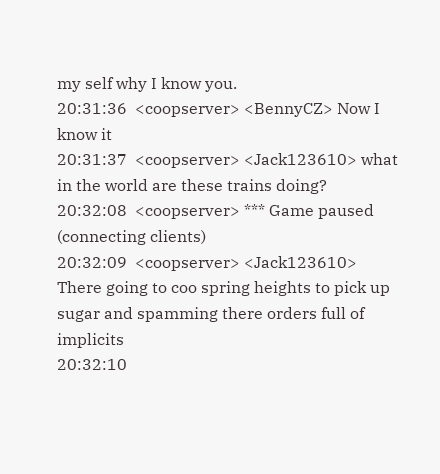my self why I know you.
20:31:36  <coopserver> <BennyCZ> Now I know it
20:31:37  <coopserver> <Jack123610> what in the world are these trains doing?
20:32:08  <coopserver> *** Game paused (connecting clients)
20:32:09  <coopserver> <Jack123610> There going to coo spring heights to pick up sugar and spamming there orders full of implicits
20:32:10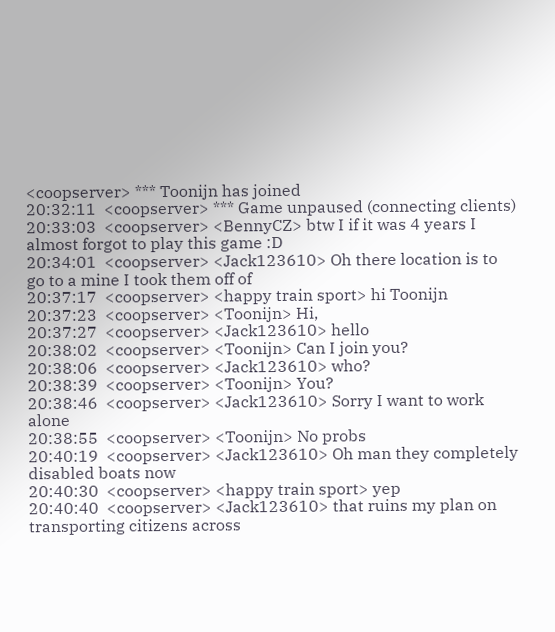<coopserver> *** Toonijn has joined
20:32:11  <coopserver> *** Game unpaused (connecting clients)
20:33:03  <coopserver> <BennyCZ> btw I if it was 4 years I almost forgot to play this game :D
20:34:01  <coopserver> <Jack123610> Oh there location is to go to a mine I took them off of
20:37:17  <coopserver> <happy train sport> hi Toonijn
20:37:23  <coopserver> <Toonijn> Hi,
20:37:27  <coopserver> <Jack123610> hello
20:38:02  <coopserver> <Toonijn> Can I join you?
20:38:06  <coopserver> <Jack123610> who?
20:38:39  <coopserver> <Toonijn> You?
20:38:46  <coopserver> <Jack123610> Sorry I want to work alone
20:38:55  <coopserver> <Toonijn> No probs
20:40:19  <coopserver> <Jack123610> Oh man they completely disabled boats now
20:40:30  <coopserver> <happy train sport> yep
20:40:40  <coopserver> <Jack123610> that ruins my plan on transporting citizens across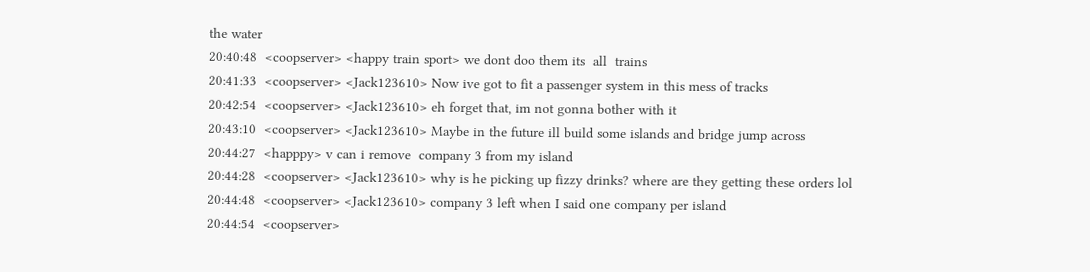the water
20:40:48  <coopserver> <happy train sport> we dont doo them its  all  trains
20:41:33  <coopserver> <Jack123610> Now ive got to fit a passenger system in this mess of tracks
20:42:54  <coopserver> <Jack123610> eh forget that, im not gonna bother with it
20:43:10  <coopserver> <Jack123610> Maybe in the future ill build some islands and bridge jump across
20:44:27  <happpy> v can i remove  company 3 from my island
20:44:28  <coopserver> <Jack123610> why is he picking up fizzy drinks? where are they getting these orders lol
20:44:48  <coopserver> <Jack123610> company 3 left when I said one company per island
20:44:54  <coopserver>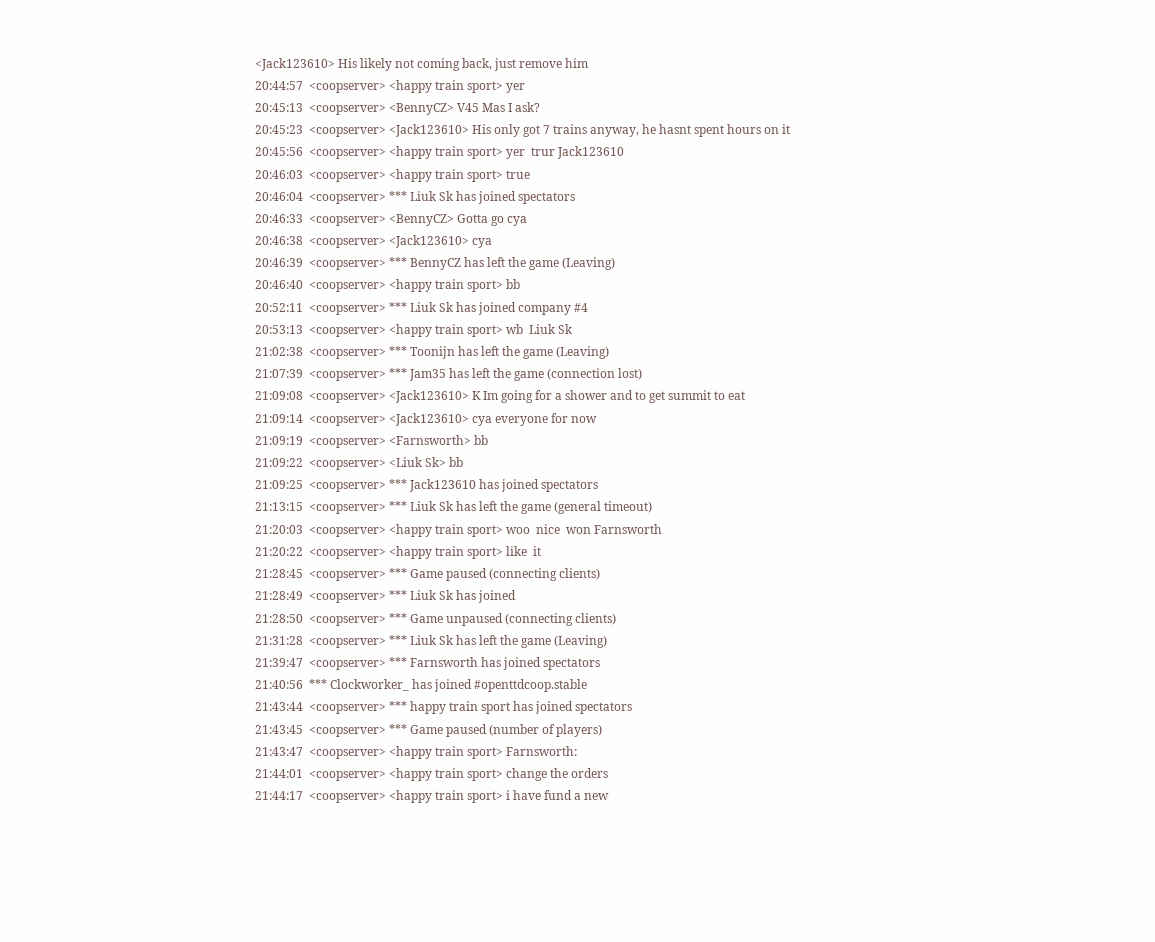<Jack123610> His likely not coming back, just remove him
20:44:57  <coopserver> <happy train sport> yer
20:45:13  <coopserver> <BennyCZ> V45 Mas I ask?
20:45:23  <coopserver> <Jack123610> His only got 7 trains anyway, he hasnt spent hours on it
20:45:56  <coopserver> <happy train sport> yer  trur Jack123610
20:46:03  <coopserver> <happy train sport> true
20:46:04  <coopserver> *** Liuk Sk has joined spectators
20:46:33  <coopserver> <BennyCZ> Gotta go cya
20:46:38  <coopserver> <Jack123610> cya
20:46:39  <coopserver> *** BennyCZ has left the game (Leaving)
20:46:40  <coopserver> <happy train sport> bb
20:52:11  <coopserver> *** Liuk Sk has joined company #4
20:53:13  <coopserver> <happy train sport> wb  Liuk Sk
21:02:38  <coopserver> *** Toonijn has left the game (Leaving)
21:07:39  <coopserver> *** Jam35 has left the game (connection lost)
21:09:08  <coopserver> <Jack123610> K Im going for a shower and to get summit to eat
21:09:14  <coopserver> <Jack123610> cya everyone for now
21:09:19  <coopserver> <Farnsworth> bb
21:09:22  <coopserver> <Liuk Sk> bb
21:09:25  <coopserver> *** Jack123610 has joined spectators
21:13:15  <coopserver> *** Liuk Sk has left the game (general timeout)
21:20:03  <coopserver> <happy train sport> woo  nice  won Farnsworth
21:20:22  <coopserver> <happy train sport> like  it
21:28:45  <coopserver> *** Game paused (connecting clients)
21:28:49  <coopserver> *** Liuk Sk has joined
21:28:50  <coopserver> *** Game unpaused (connecting clients)
21:31:28  <coopserver> *** Liuk Sk has left the game (Leaving)
21:39:47  <coopserver> *** Farnsworth has joined spectators
21:40:56  *** Clockworker_ has joined #openttdcoop.stable
21:43:44  <coopserver> *** happy train sport has joined spectators
21:43:45  <coopserver> *** Game paused (number of players)
21:43:47  <coopserver> <happy train sport> Farnsworth:
21:44:01  <coopserver> <happy train sport> change the orders
21:44:17  <coopserver> <happy train sport> i have fund a new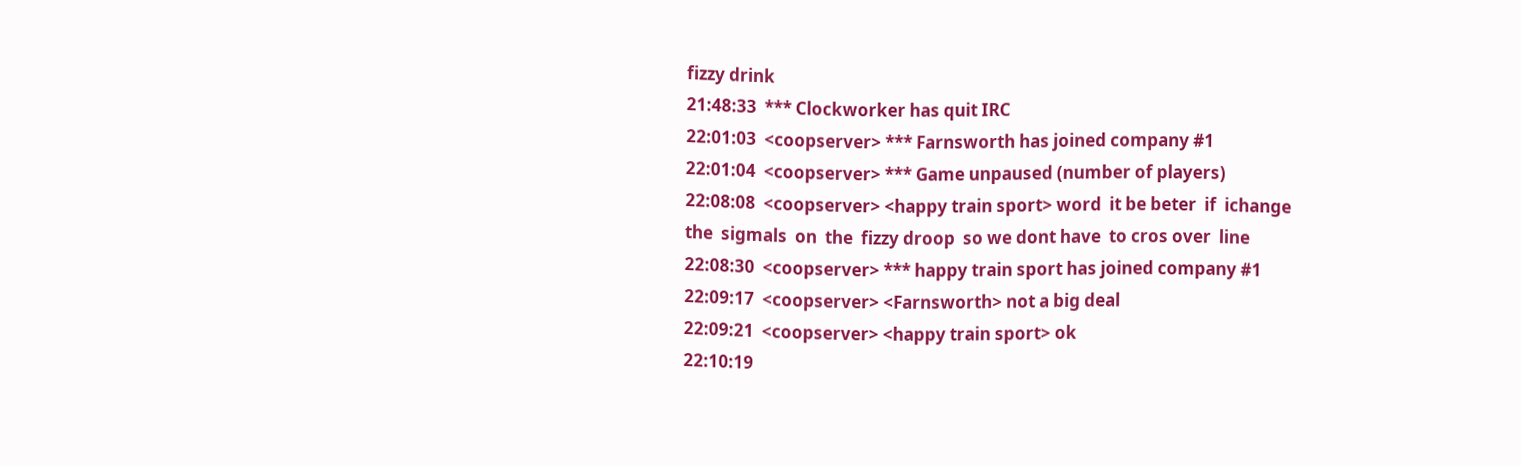fizzy drink
21:48:33  *** Clockworker has quit IRC
22:01:03  <coopserver> *** Farnsworth has joined company #1
22:01:04  <coopserver> *** Game unpaused (number of players)
22:08:08  <coopserver> <happy train sport> word  it be beter  if  ichange the  sigmals  on  the  fizzy droop  so we dont have  to cros over  line
22:08:30  <coopserver> *** happy train sport has joined company #1
22:09:17  <coopserver> <Farnsworth> not a big deal
22:09:21  <coopserver> <happy train sport> ok
22:10:19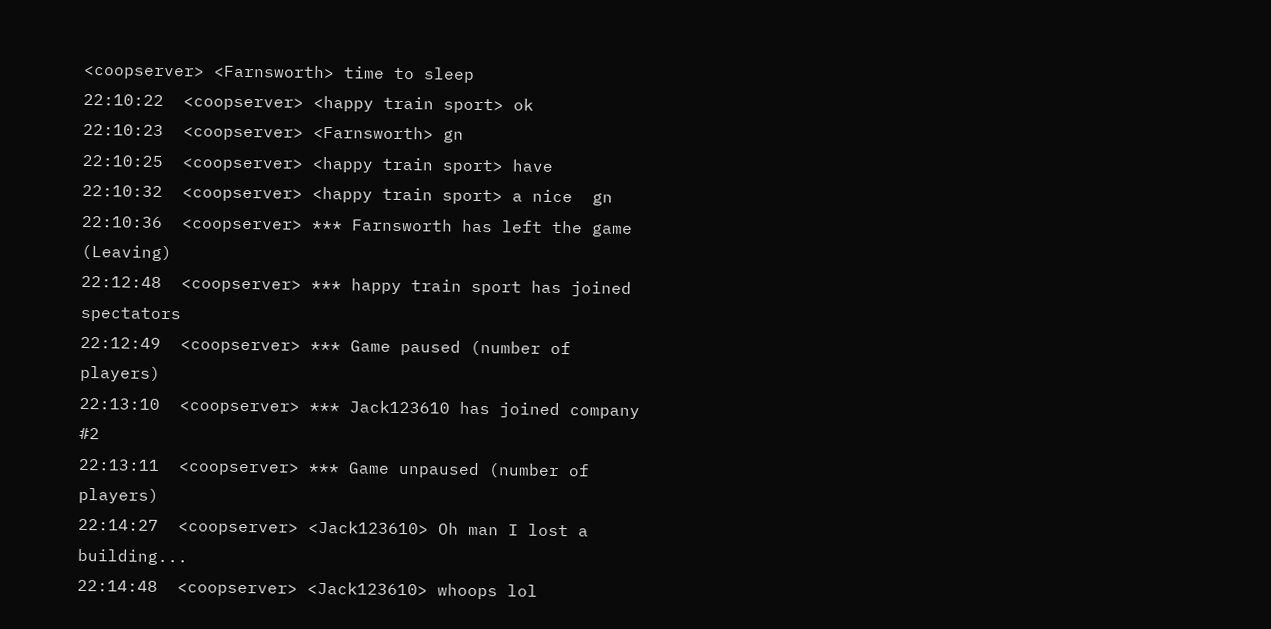<coopserver> <Farnsworth> time to sleep
22:10:22  <coopserver> <happy train sport> ok
22:10:23  <coopserver> <Farnsworth> gn
22:10:25  <coopserver> <happy train sport> have
22:10:32  <coopserver> <happy train sport> a nice  gn
22:10:36  <coopserver> *** Farnsworth has left the game (Leaving)
22:12:48  <coopserver> *** happy train sport has joined spectators
22:12:49  <coopserver> *** Game paused (number of players)
22:13:10  <coopserver> *** Jack123610 has joined company #2
22:13:11  <coopserver> *** Game unpaused (number of players)
22:14:27  <coopserver> <Jack123610> Oh man I lost a building...
22:14:48  <coopserver> <Jack123610> whoops lol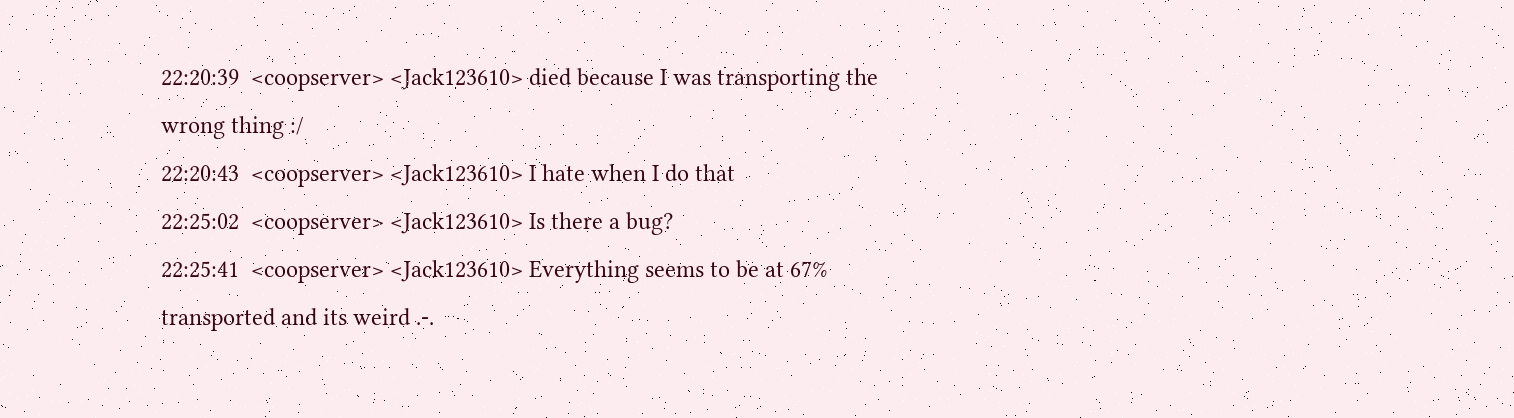22:20:39  <coopserver> <Jack123610> died because I was transporting the wrong thing :/
22:20:43  <coopserver> <Jack123610> I hate when I do that
22:25:02  <coopserver> <Jack123610> Is there a bug?
22:25:41  <coopserver> <Jack123610> Everything seems to be at 67% transported and its weird .-.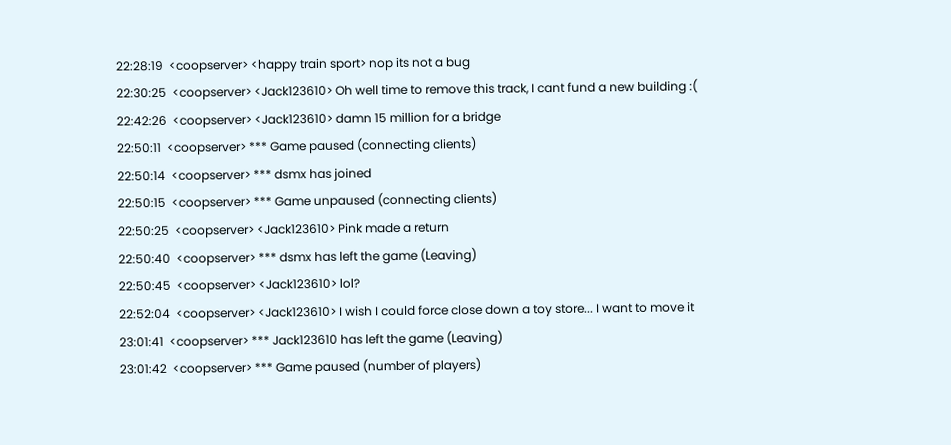22:28:19  <coopserver> <happy train sport> nop its not a bug
22:30:25  <coopserver> <Jack123610> Oh well time to remove this track, I cant fund a new building :(
22:42:26  <coopserver> <Jack123610> damn 15 million for a bridge
22:50:11  <coopserver> *** Game paused (connecting clients)
22:50:14  <coopserver> *** dsmx has joined
22:50:15  <coopserver> *** Game unpaused (connecting clients)
22:50:25  <coopserver> <Jack123610> Pink made a return
22:50:40  <coopserver> *** dsmx has left the game (Leaving)
22:50:45  <coopserver> <Jack123610> lol?
22:52:04  <coopserver> <Jack123610> I wish I could force close down a toy store... I want to move it
23:01:41  <coopserver> *** Jack123610 has left the game (Leaving)
23:01:42  <coopserver> *** Game paused (number of players)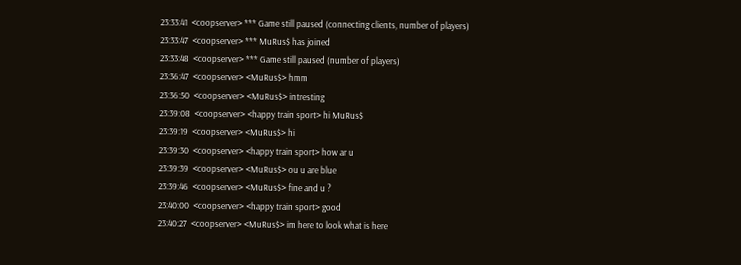23:33:41  <coopserver> *** Game still paused (connecting clients, number of players)
23:33:47  <coopserver> *** MuRus$ has joined
23:33:48  <coopserver> *** Game still paused (number of players)
23:36:47  <coopserver> <MuRus$> hmm
23:36:50  <coopserver> <MuRus$> intresting
23:39:08  <coopserver> <happy train sport> hi MuRus$
23:39:19  <coopserver> <MuRus$> hi
23:39:30  <coopserver> <happy train sport> how ar u
23:39:39  <coopserver> <MuRus$> ou u are blue
23:39:46  <coopserver> <MuRus$> fine and u ?
23:40:00  <coopserver> <happy train sport> good
23:40:27  <coopserver> <MuRus$> im here to look what is here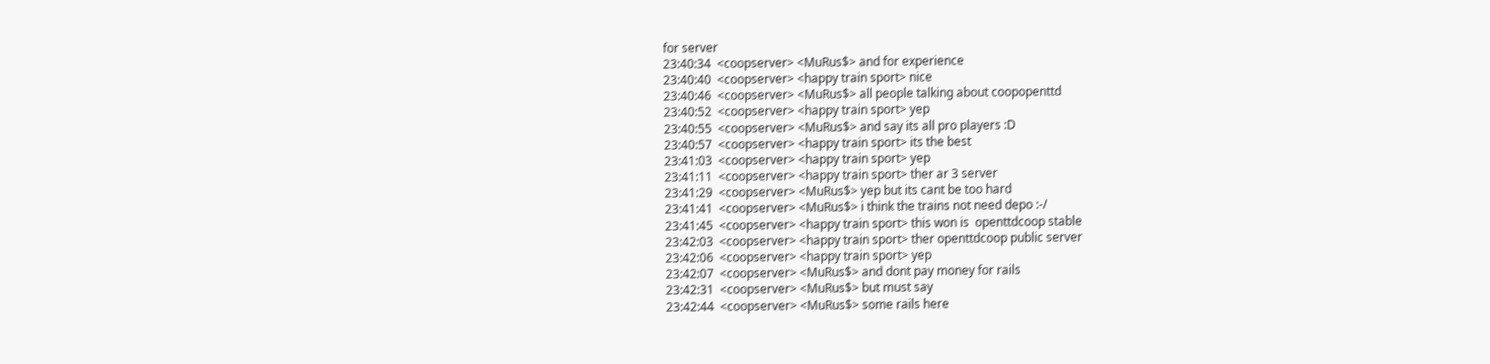for server
23:40:34  <coopserver> <MuRus$> and for experience
23:40:40  <coopserver> <happy train sport> nice
23:40:46  <coopserver> <MuRus$> all people talking about coopopenttd
23:40:52  <coopserver> <happy train sport> yep
23:40:55  <coopserver> <MuRus$> and say its all pro players :D
23:40:57  <coopserver> <happy train sport> its the best
23:41:03  <coopserver> <happy train sport> yep
23:41:11  <coopserver> <happy train sport> ther ar 3 server
23:41:29  <coopserver> <MuRus$> yep but its cant be too hard
23:41:41  <coopserver> <MuRus$> i think the trains not need depo :-/
23:41:45  <coopserver> <happy train sport> this won is  openttdcoop stable
23:42:03  <coopserver> <happy train sport> ther openttdcoop public server
23:42:06  <coopserver> <happy train sport> yep
23:42:07  <coopserver> <MuRus$> and dont pay money for rails
23:42:31  <coopserver> <MuRus$> but must say
23:42:44  <coopserver> <MuRus$> some rails here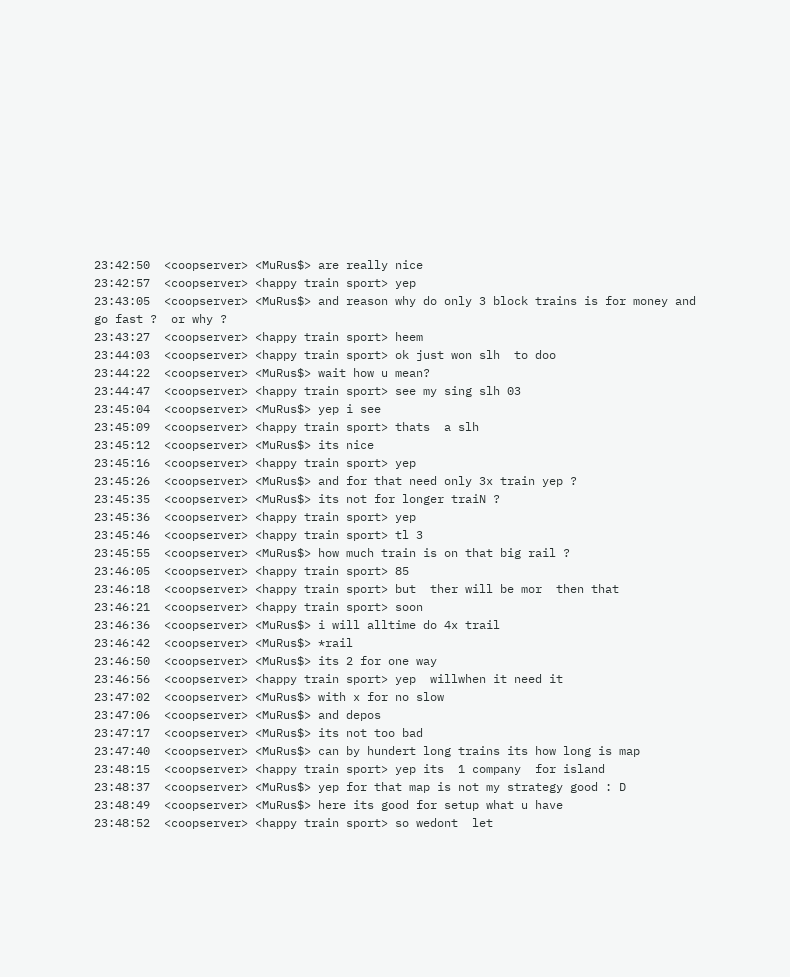23:42:50  <coopserver> <MuRus$> are really nice
23:42:57  <coopserver> <happy train sport> yep
23:43:05  <coopserver> <MuRus$> and reason why do only 3 block trains is for money and go fast ?  or why ?
23:43:27  <coopserver> <happy train sport> heem
23:44:03  <coopserver> <happy train sport> ok just won slh  to doo
23:44:22  <coopserver> <MuRus$> wait how u mean?
23:44:47  <coopserver> <happy train sport> see my sing slh 03
23:45:04  <coopserver> <MuRus$> yep i see
23:45:09  <coopserver> <happy train sport> thats  a slh
23:45:12  <coopserver> <MuRus$> its nice
23:45:16  <coopserver> <happy train sport> yep
23:45:26  <coopserver> <MuRus$> and for that need only 3x train yep ?
23:45:35  <coopserver> <MuRus$> its not for longer traiN ?
23:45:36  <coopserver> <happy train sport> yep
23:45:46  <coopserver> <happy train sport> tl 3
23:45:55  <coopserver> <MuRus$> how much train is on that big rail ?
23:46:05  <coopserver> <happy train sport> 85
23:46:18  <coopserver> <happy train sport> but  ther will be mor  then that
23:46:21  <coopserver> <happy train sport> soon
23:46:36  <coopserver> <MuRus$> i will alltime do 4x trail
23:46:42  <coopserver> <MuRus$> *rail
23:46:50  <coopserver> <MuRus$> its 2 for one way
23:46:56  <coopserver> <happy train sport> yep  willwhen it need it
23:47:02  <coopserver> <MuRus$> with x for no slow
23:47:06  <coopserver> <MuRus$> and depos
23:47:17  <coopserver> <MuRus$> its not too bad
23:47:40  <coopserver> <MuRus$> can by hundert long trains its how long is map
23:48:15  <coopserver> <happy train sport> yep its  1 company  for island
23:48:37  <coopserver> <MuRus$> yep for that map is not my strategy good : D
23:48:49  <coopserver> <MuRus$> here its good for setup what u have
23:48:52  <coopserver> <happy train sport> so wedont  let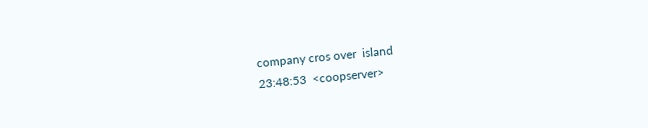company cros over  island
23:48:53  <coopserver>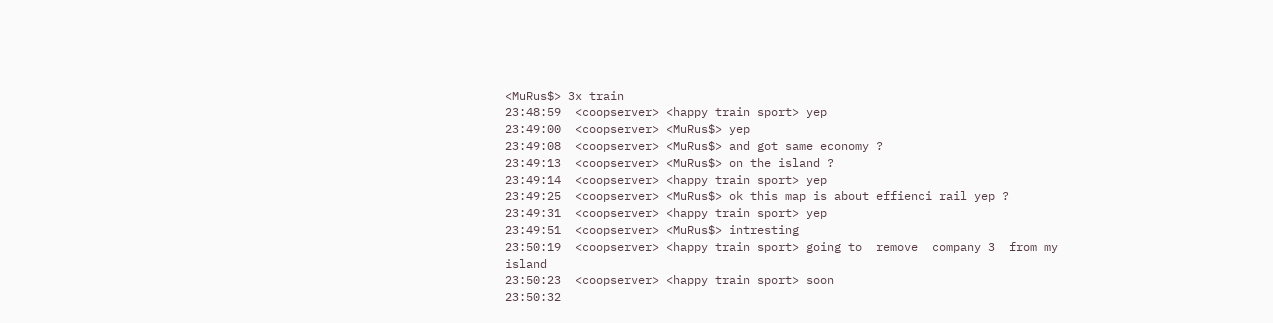<MuRus$> 3x train
23:48:59  <coopserver> <happy train sport> yep
23:49:00  <coopserver> <MuRus$> yep
23:49:08  <coopserver> <MuRus$> and got same economy ?
23:49:13  <coopserver> <MuRus$> on the island ?
23:49:14  <coopserver> <happy train sport> yep
23:49:25  <coopserver> <MuRus$> ok this map is about effienci rail yep ?
23:49:31  <coopserver> <happy train sport> yep
23:49:51  <coopserver> <MuRus$> intresting
23:50:19  <coopserver> <happy train sport> going to  remove  company 3  from my island
23:50:23  <coopserver> <happy train sport> soon
23:50:32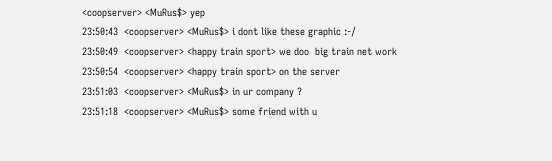<coopserver> <MuRus$> yep
23:50:43  <coopserver> <MuRus$> i dont like these graphic :-/
23:50:49  <coopserver> <happy train sport> we doo  big train net work
23:50:54  <coopserver> <happy train sport> on the server
23:51:03  <coopserver> <MuRus$> in ur company ?
23:51:18  <coopserver> <MuRus$> some friend with u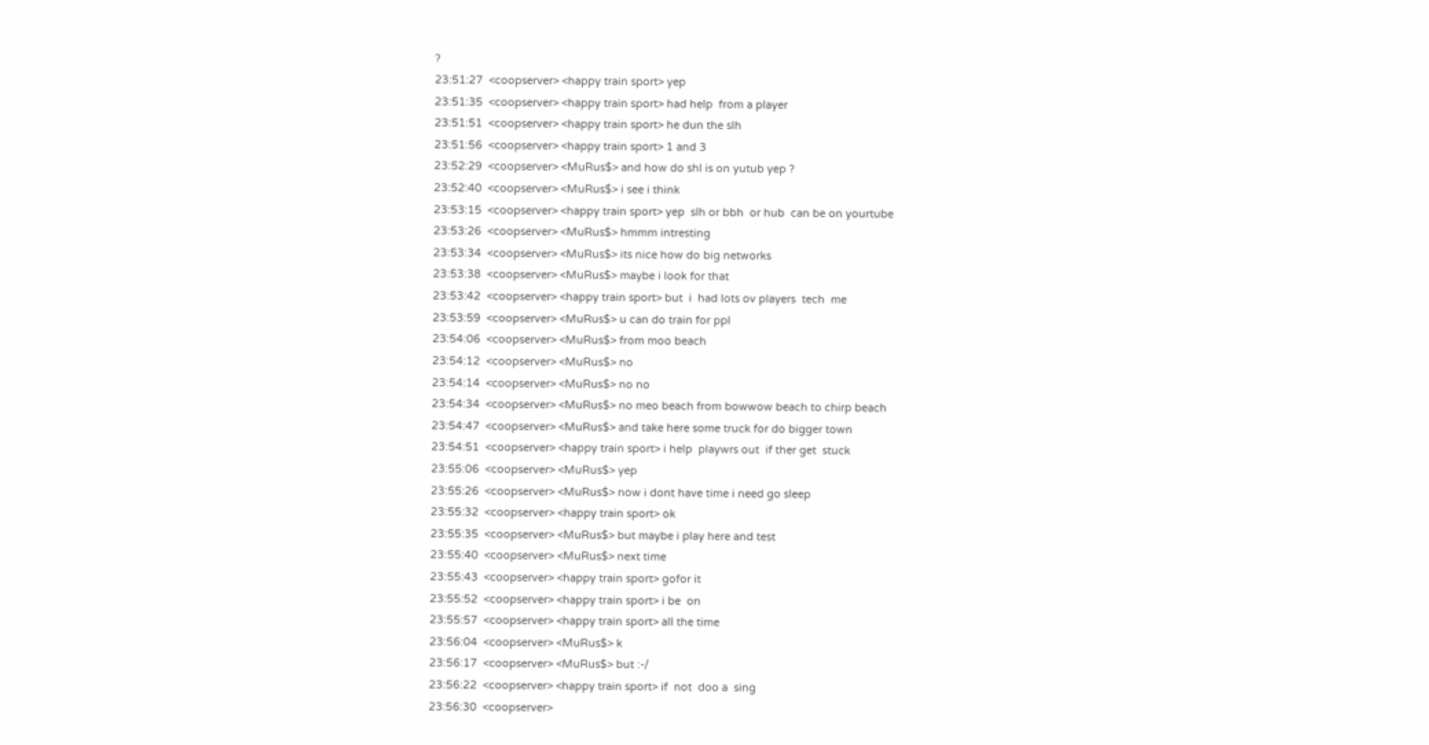?
23:51:27  <coopserver> <happy train sport> yep
23:51:35  <coopserver> <happy train sport> had help  from a player
23:51:51  <coopserver> <happy train sport> he dun the slh
23:51:56  <coopserver> <happy train sport> 1 and 3
23:52:29  <coopserver> <MuRus$> and how do shl is on yutub yep ?
23:52:40  <coopserver> <MuRus$> i see i think
23:53:15  <coopserver> <happy train sport> yep  slh or bbh  or hub  can be on yourtube
23:53:26  <coopserver> <MuRus$> hmmm intresting
23:53:34  <coopserver> <MuRus$> its nice how do big networks
23:53:38  <coopserver> <MuRus$> maybe i look for that
23:53:42  <coopserver> <happy train sport> but  i  had lots ov players  tech  me
23:53:59  <coopserver> <MuRus$> u can do train for ppl
23:54:06  <coopserver> <MuRus$> from moo beach
23:54:12  <coopserver> <MuRus$> no
23:54:14  <coopserver> <MuRus$> no no
23:54:34  <coopserver> <MuRus$> no meo beach from bowwow beach to chirp beach
23:54:47  <coopserver> <MuRus$> and take here some truck for do bigger town
23:54:51  <coopserver> <happy train sport> i help  playwrs out  if ther get  stuck
23:55:06  <coopserver> <MuRus$> yep
23:55:26  <coopserver> <MuRus$> now i dont have time i need go sleep
23:55:32  <coopserver> <happy train sport> ok
23:55:35  <coopserver> <MuRus$> but maybe i play here and test
23:55:40  <coopserver> <MuRus$> next time
23:55:43  <coopserver> <happy train sport> gofor it
23:55:52  <coopserver> <happy train sport> i be  on
23:55:57  <coopserver> <happy train sport> all the time
23:56:04  <coopserver> <MuRus$> k
23:56:17  <coopserver> <MuRus$> but :-/
23:56:22  <coopserver> <happy train sport> if  not  doo a  sing
23:56:30  <coopserver>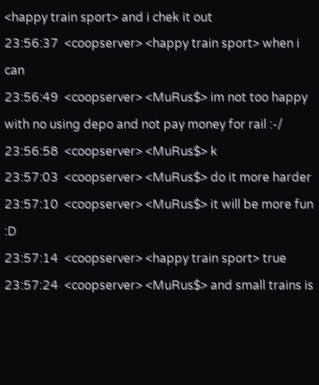<happy train sport> and i chek it out
23:56:37  <coopserver> <happy train sport> when i can
23:56:49  <coopserver> <MuRus$> im not too happy with no using depo and not pay money for rail :-/
23:56:58  <coopserver> <MuRus$> k
23:57:03  <coopserver> <MuRus$> do it more harder
23:57:10  <coopserver> <MuRus$> it will be more fun :D
23:57:14  <coopserver> <happy train sport> true
23:57:24  <coopserver> <MuRus$> and small trains is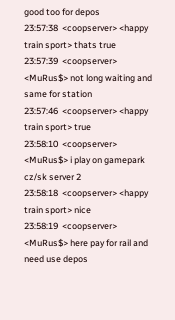good too for depos
23:57:38  <coopserver> <happy train sport> thats true
23:57:39  <coopserver> <MuRus$> not long waiting and same for station
23:57:46  <coopserver> <happy train sport> true
23:58:10  <coopserver> <MuRus$> i play on gamepark cz/sk server 2
23:58:18  <coopserver> <happy train sport> nice
23:58:19  <coopserver> <MuRus$> here pay for rail and need use depos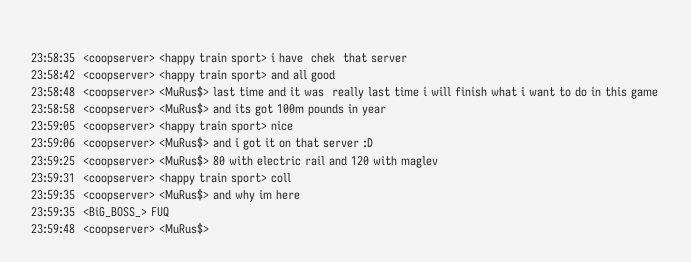23:58:35  <coopserver> <happy train sport> i have  chek  that server
23:58:42  <coopserver> <happy train sport> and all good
23:58:48  <coopserver> <MuRus$> last time and it was  really last time i will finish what i want to do in this game
23:58:58  <coopserver> <MuRus$> and its got 100m pounds in year
23:59:05  <coopserver> <happy train sport> nice
23:59:06  <coopserver> <MuRus$> and i got it on that server :D
23:59:25  <coopserver> <MuRus$> 80 with electric rail and 120 with maglev
23:59:31  <coopserver> <happy train sport> coll
23:59:35  <coopserver> <MuRus$> and why im here
23:59:35  <BiG_BOSS_> FUQ
23:59:48  <coopserver> <MuRus$>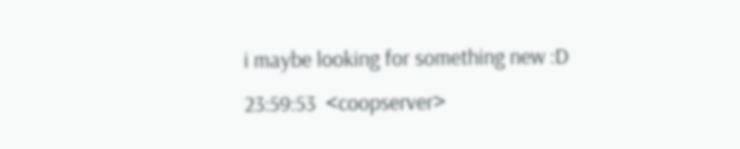i maybe looking for something new :D
23:59:53  <coopserver>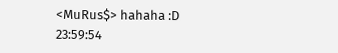<MuRus$> hahaha :D
23:59:54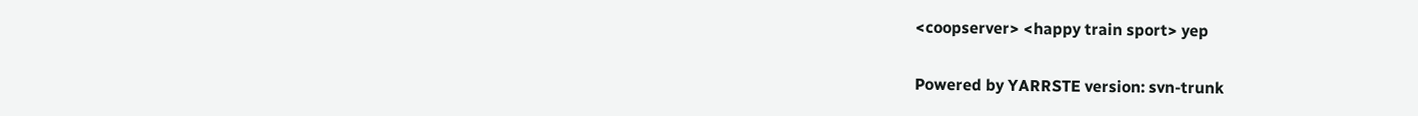<coopserver> <happy train sport> yep

Powered by YARRSTE version: svn-trunk